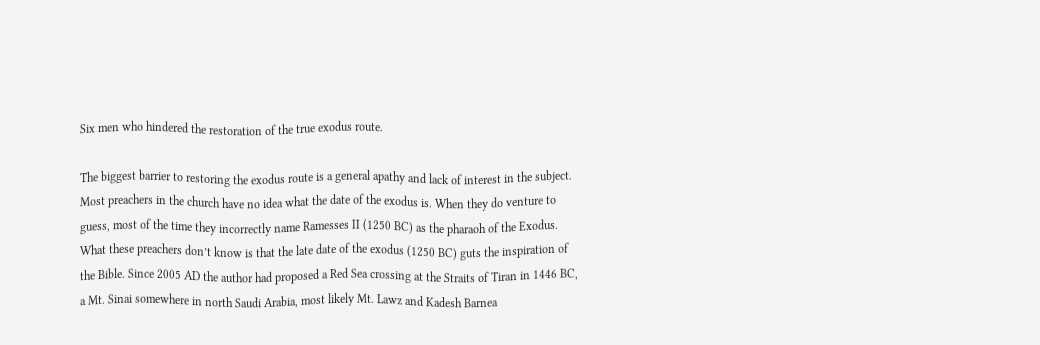Six men who hindered the restoration of the true exodus route.

The biggest barrier to restoring the exodus route is a general apathy and lack of interest in the subject. Most preachers in the church have no idea what the date of the exodus is. When they do venture to guess, most of the time they incorrectly name Ramesses II (1250 BC) as the pharaoh of the Exodus. What these preachers don’t know is that the late date of the exodus (1250 BC) guts the inspiration of the Bible. Since 2005 AD the author had proposed a Red Sea crossing at the Straits of Tiran in 1446 BC, a Mt. Sinai somewhere in north Saudi Arabia, most likely Mt. Lawz and Kadesh Barnea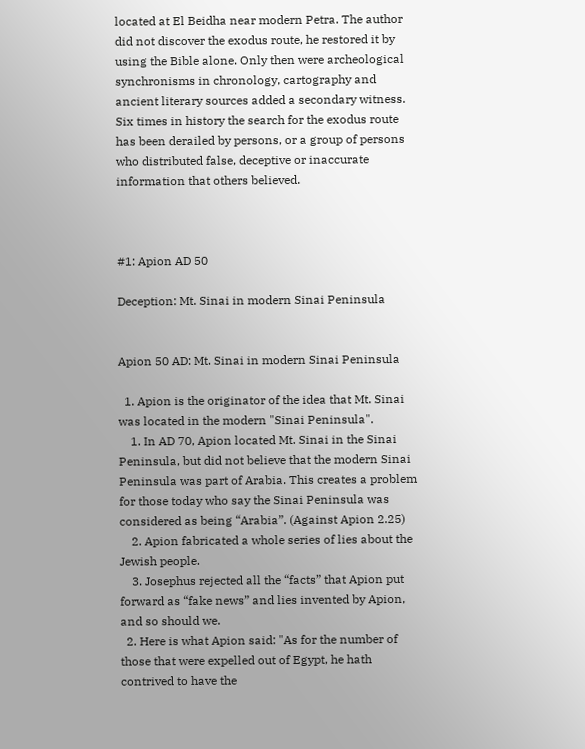located at El Beidha near modern Petra. The author did not discover the exodus route, he restored it by using the Bible alone. Only then were archeological synchronisms in chronology, cartography and ancient literary sources added a secondary witness. Six times in history the search for the exodus route has been derailed by persons, or a group of persons who distributed false, deceptive or inaccurate information that others believed.



#1: Apion AD 50

Deception: Mt. Sinai in modern Sinai Peninsula


Apion 50 AD: Mt. Sinai in modern Sinai Peninsula

  1. Apion is the originator of the idea that Mt. Sinai was located in the modern "Sinai Peninsula".
    1. In AD 70, Apion located Mt. Sinai in the Sinai Peninsula, but did not believe that the modern Sinai Peninsula was part of Arabia. This creates a problem for those today who say the Sinai Peninsula was considered as being “Arabia”. (Against Apion 2.25)
    2. Apion fabricated a whole series of lies about the Jewish people.
    3. Josephus rejected all the “facts” that Apion put forward as “fake news” and lies invented by Apion, and so should we.
  2. Here is what Apion said: "As for the number of those that were expelled out of Egypt, he hath contrived to have the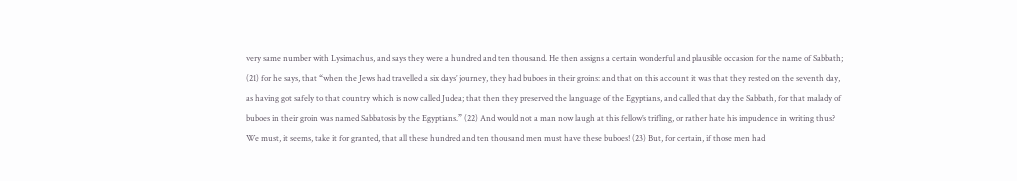very same number with Lysimachus, and says they were a hundred and ten thousand. He then assigns a certain wonderful and plausible occasion for the name of Sabbath; (21) for he says, that “when the Jews had travelled a six days’ journey, they had buboes in their groins: and that on this account it was that they rested on the seventh day, as having got safely to that country which is now called Judea; that then they preserved the language of the Egyptians, and called that day the Sabbath, for that malady of buboes in their groin was named Sabbatosis by the Egyptians.” (22) And would not a man now laugh at this fellow’s trifling, or rather hate his impudence in writing thus? We must, it seems, take it for granted, that all these hundred and ten thousand men must have these buboes! (23) But, for certain, if those men had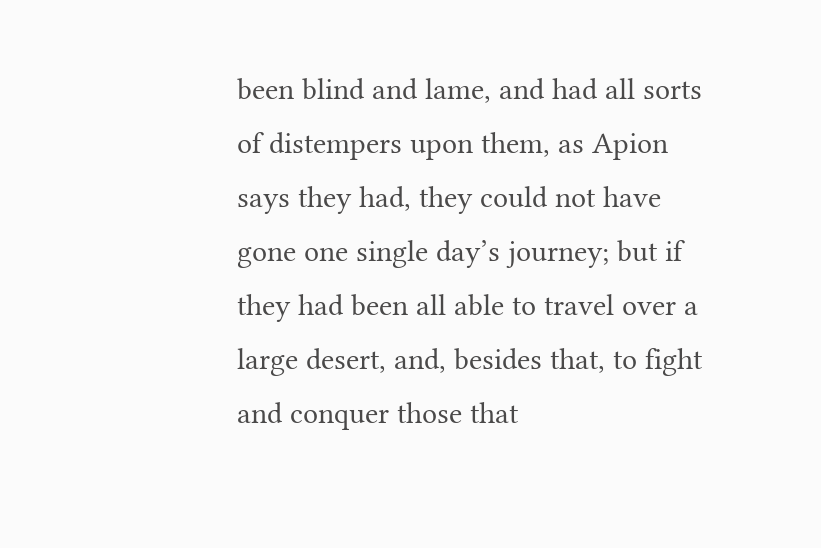been blind and lame, and had all sorts of distempers upon them, as Apion says they had, they could not have gone one single day’s journey; but if they had been all able to travel over a large desert, and, besides that, to fight and conquer those that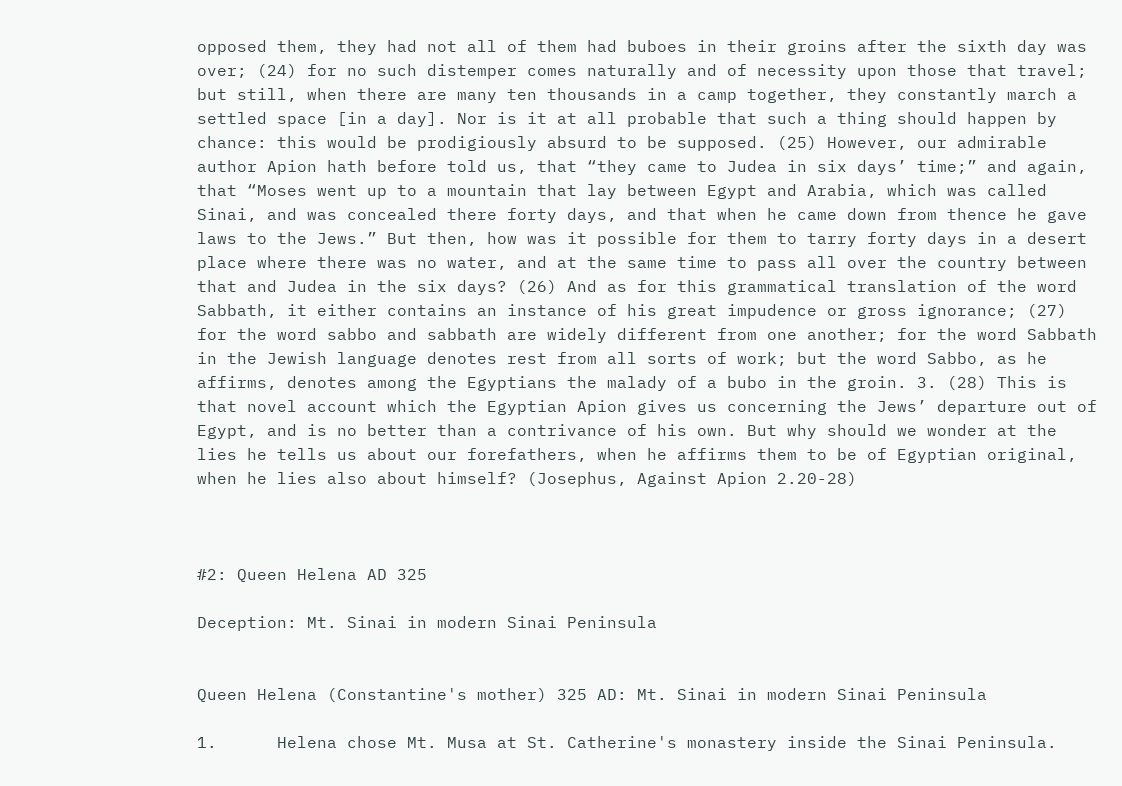opposed them, they had not all of them had buboes in their groins after the sixth day was over; (24) for no such distemper comes naturally and of necessity upon those that travel; but still, when there are many ten thousands in a camp together, they constantly march a settled space [in a day]. Nor is it at all probable that such a thing should happen by chance: this would be prodigiously absurd to be supposed. (25) However, our admirable author Apion hath before told us, that “they came to Judea in six days’ time;” and again, that “Moses went up to a mountain that lay between Egypt and Arabia, which was called Sinai, and was concealed there forty days, and that when he came down from thence he gave laws to the Jews.” But then, how was it possible for them to tarry forty days in a desert place where there was no water, and at the same time to pass all over the country between that and Judea in the six days? (26) And as for this grammatical translation of the word Sabbath, it either contains an instance of his great impudence or gross ignorance; (27) for the word sabbo and sabbath are widely different from one another; for the word Sabbath in the Jewish language denotes rest from all sorts of work; but the word Sabbo, as he affirms, denotes among the Egyptians the malady of a bubo in the groin. 3. (28) This is that novel account which the Egyptian Apion gives us concerning the Jews’ departure out of Egypt, and is no better than a contrivance of his own. But why should we wonder at the lies he tells us about our forefathers, when he affirms them to be of Egyptian original, when he lies also about himself? (Josephus, Against Apion 2.20-28)



#2: Queen Helena AD 325

Deception: Mt. Sinai in modern Sinai Peninsula


Queen Helena (Constantine's mother) 325 AD: Mt. Sinai in modern Sinai Peninsula

1.      Helena chose Mt. Musa at St. Catherine's monastery inside the Sinai Peninsula.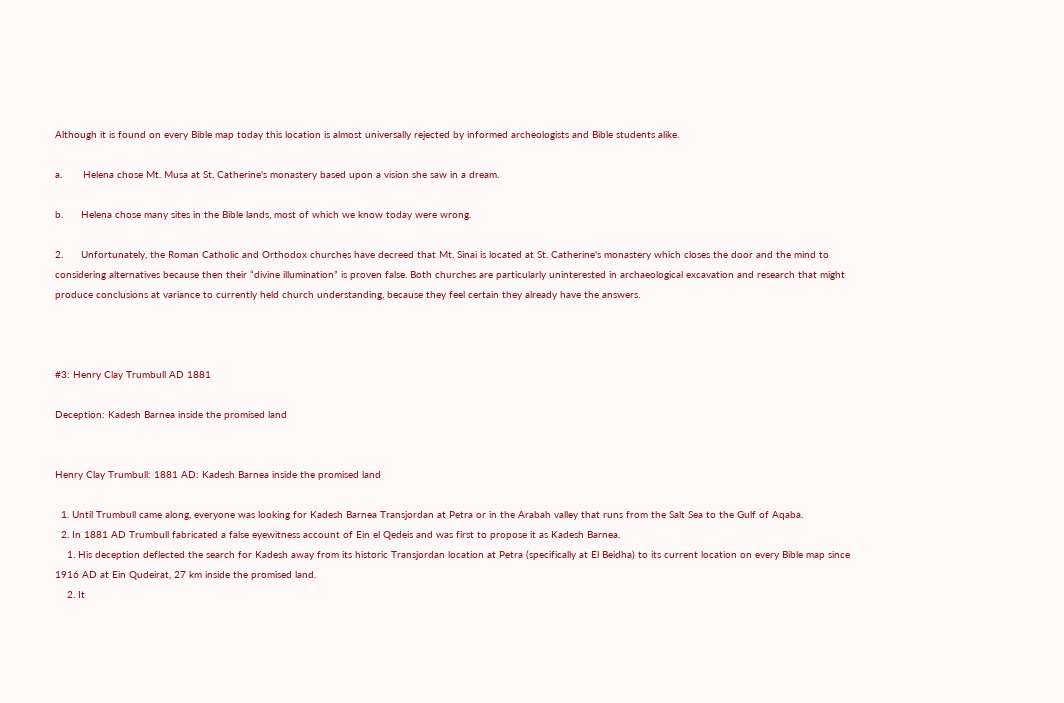Although it is found on every Bible map today this location is almost universally rejected by informed archeologists and Bible students alike.

a.       Helena chose Mt. Musa at St. Catherine's monastery based upon a vision she saw in a dream.

b.      Helena chose many sites in the Bible lands, most of which we know today were wrong.

2.      Unfortunately, the Roman Catholic and Orthodox churches have decreed that Mt. Sinai is located at St. Catherine's monastery which closes the door and the mind to considering alternatives because then their “divine illumination” is proven false. Both churches are particularly uninterested in archaeological excavation and research that might produce conclusions at variance to currently held church understanding, because they feel certain they already have the answers.



#3: Henry Clay Trumbull AD 1881

Deception: Kadesh Barnea inside the promised land


Henry Clay Trumbull: 1881 AD: Kadesh Barnea inside the promised land

  1. Until Trumbull came along, everyone was looking for Kadesh Barnea Transjordan at Petra or in the Arabah valley that runs from the Salt Sea to the Gulf of Aqaba.
  2. In 1881 AD Trumbull fabricated a false eyewitness account of Ein el Qedeis and was first to propose it as Kadesh Barnea.
    1. His deception deflected the search for Kadesh away from its historic Transjordan location at Petra (specifically at El Beidha) to its current location on every Bible map since 1916 AD at Ein Qudeirat, 27 km inside the promised land.
    2. It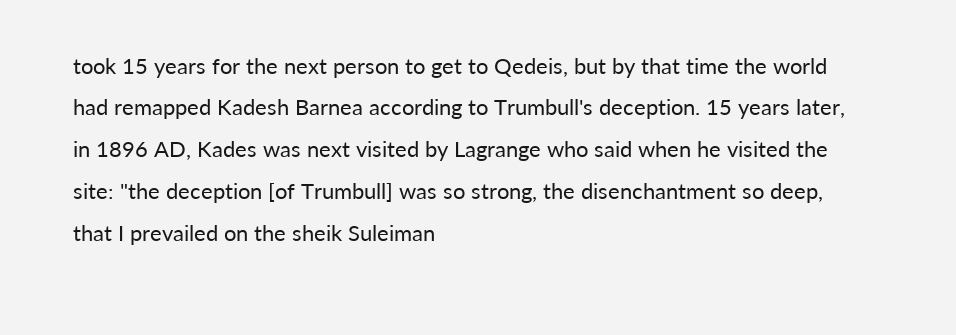took 15 years for the next person to get to Qedeis, but by that time the world had remapped Kadesh Barnea according to Trumbull's deception. 15 years later, in 1896 AD, Kades was next visited by Lagrange who said when he visited the site: "the deception [of Trumbull] was so strong, the disenchantment so deep, that I prevailed on the sheik Suleiman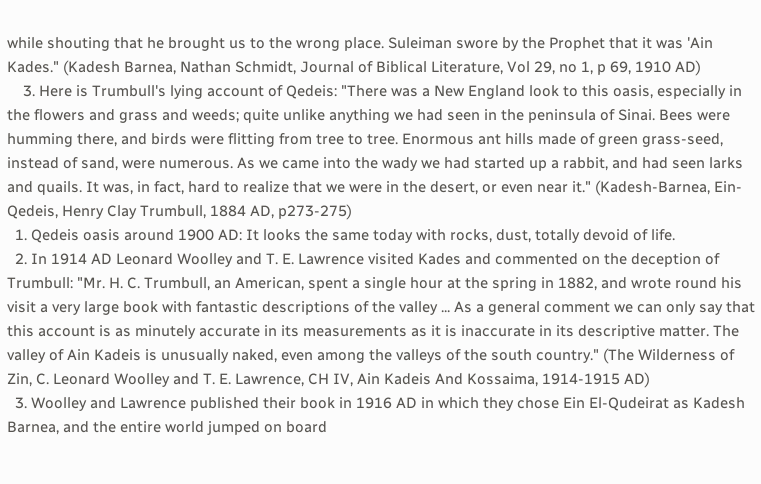while shouting that he brought us to the wrong place. Suleiman swore by the Prophet that it was 'Ain Kades." (Kadesh Barnea, Nathan Schmidt, Journal of Biblical Literature, Vol 29, no 1, p 69, 1910 AD)
    3. Here is Trumbull's lying account of Qedeis: "There was a New England look to this oasis, especially in the flowers and grass and weeds; quite unlike anything we had seen in the peninsula of Sinai. Bees were humming there, and birds were flitting from tree to tree. Enormous ant hills made of green grass-seed, instead of sand, were numerous. As we came into the wady we had started up a rabbit, and had seen larks and quails. It was, in fact, hard to realize that we were in the desert, or even near it." (Kadesh-Barnea, Ein-Qedeis, Henry Clay Trumbull, 1884 AD, p273-275)
  1. Qedeis oasis around 1900 AD: It looks the same today with rocks, dust, totally devoid of life.
  2. In 1914 AD Leonard Woolley and T. E. Lawrence visited Kades and commented on the deception of Trumbull: "Mr. H. C. Trumbull, an American, spent a single hour at the spring in 1882, and wrote round his visit a very large book with fantastic descriptions of the valley ... As a general comment we can only say that this account is as minutely accurate in its measurements as it is inaccurate in its descriptive matter. The valley of Ain Kadeis is unusually naked, even among the valleys of the south country." (The Wilderness of Zin, C. Leonard Woolley and T. E. Lawrence, CH IV, Ain Kadeis And Kossaima, 1914-1915 AD)
  3. Woolley and Lawrence published their book in 1916 AD in which they chose Ein El-Qudeirat as Kadesh Barnea, and the entire world jumped on board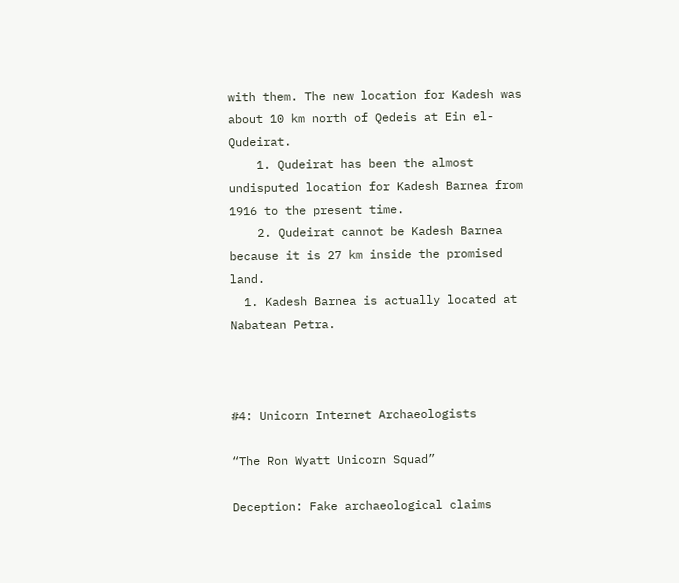with them. The new location for Kadesh was about 10 km north of Qedeis at Ein el-Qudeirat.
    1. Qudeirat has been the almost undisputed location for Kadesh Barnea from 1916 to the present time.
    2. Qudeirat cannot be Kadesh Barnea because it is 27 km inside the promised land.
  1. Kadesh Barnea is actually located at Nabatean Petra.



#4: Unicorn Internet Archaeologists

“The Ron Wyatt Unicorn Squad”

Deception: Fake archaeological claims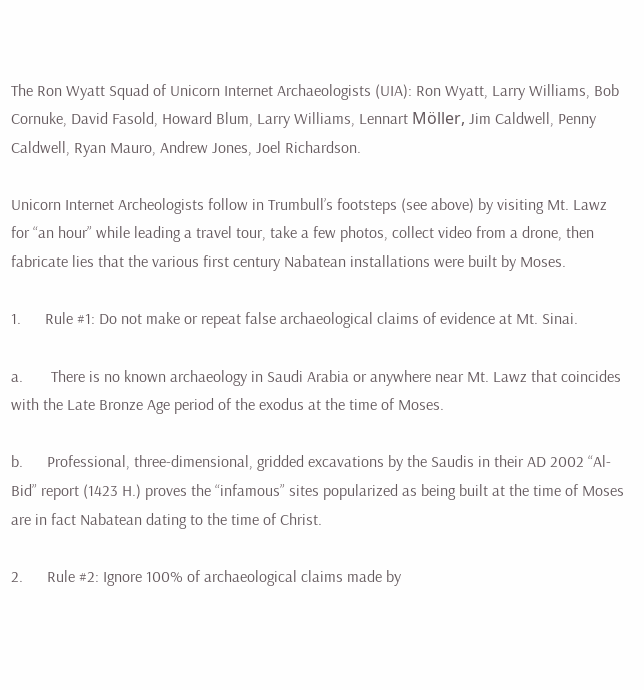The Ron Wyatt Squad of Unicorn Internet Archaeologists (UIA): Ron Wyatt, Larry Williams, Bob Cornuke, David Fasold, Howard Blum, Larry Williams, Lennart Möller, Jim Caldwell, Penny Caldwell, Ryan Mauro, Andrew Jones, Joel Richardson.

Unicorn Internet Archeologists follow in Trumbull’s footsteps (see above) by visiting Mt. Lawz for “an hour” while leading a travel tour, take a few photos, collect video from a drone, then fabricate lies that the various first century Nabatean installations were built by Moses.

1.      Rule #1: Do not make or repeat false archaeological claims of evidence at Mt. Sinai.

a.       There is no known archaeology in Saudi Arabia or anywhere near Mt. Lawz that coincides with the Late Bronze Age period of the exodus at the time of Moses.

b.      Professional, three-dimensional, gridded excavations by the Saudis in their AD 2002 “Al-Bid” report (1423 H.) proves the “infamous” sites popularized as being built at the time of Moses are in fact Nabatean dating to the time of Christ.

2.      Rule #2: Ignore 100% of archaeological claims made by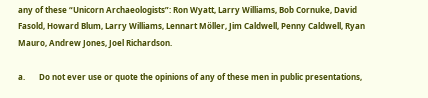any of these “Unicorn Archaeologists”: Ron Wyatt, Larry Williams, Bob Cornuke, David Fasold, Howard Blum, Larry Williams, Lennart Möller, Jim Caldwell, Penny Caldwell, Ryan Mauro, Andrew Jones, Joel Richardson.

a.       Do not ever use or quote the opinions of any of these men in public presentations,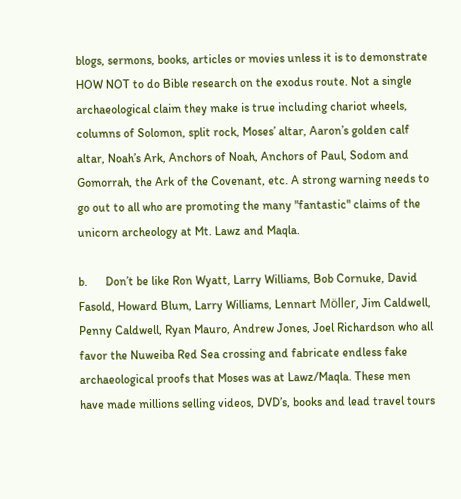blogs, sermons, books, articles or movies unless it is to demonstrate HOW NOT to do Bible research on the exodus route. Not a single archaeological claim they make is true including chariot wheels, columns of Solomon, split rock, Moses’ altar, Aaron’s golden calf altar, Noah’s Ark, Anchors of Noah, Anchors of Paul, Sodom and Gomorrah, the Ark of the Covenant, etc. A strong warning needs to go out to all who are promoting the many "fantastic" claims of the unicorn archeology at Mt. Lawz and Maqla.

b.      Don’t be like Ron Wyatt, Larry Williams, Bob Cornuke, David Fasold, Howard Blum, Larry Williams, Lennart Möller, Jim Caldwell, Penny Caldwell, Ryan Mauro, Andrew Jones, Joel Richardson who all favor the Nuweiba Red Sea crossing and fabricate endless fake archaeological proofs that Moses was at Lawz/Maqla. These men have made millions selling videos, DVD’s, books and lead travel tours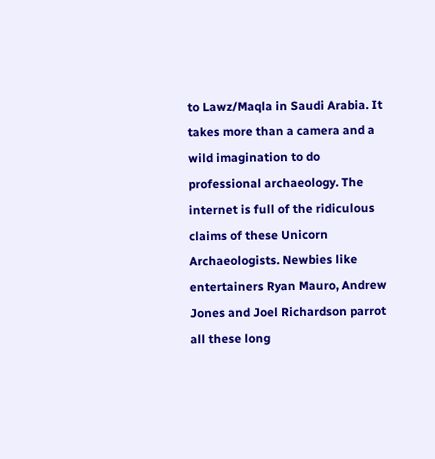to Lawz/Maqla in Saudi Arabia. It takes more than a camera and a wild imagination to do professional archaeology. The internet is full of the ridiculous claims of these Unicorn Archaeologists. Newbies like entertainers Ryan Mauro, Andrew Jones and Joel Richardson parrot all these long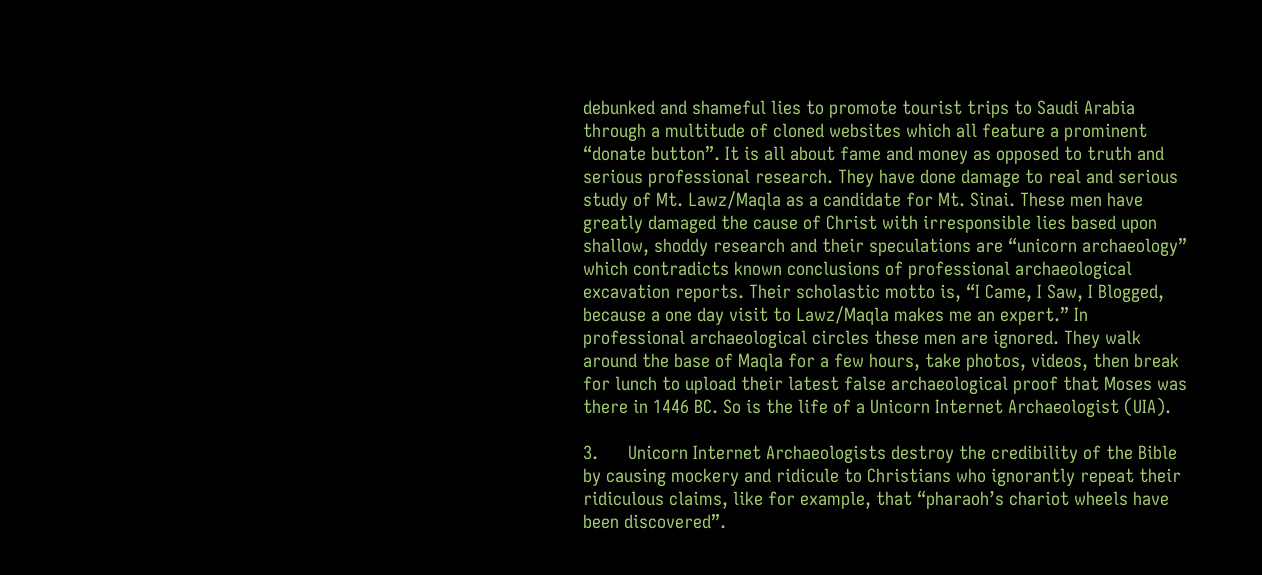debunked and shameful lies to promote tourist trips to Saudi Arabia through a multitude of cloned websites which all feature a prominent “donate button”. It is all about fame and money as opposed to truth and serious professional research. They have done damage to real and serious study of Mt. Lawz/Maqla as a candidate for Mt. Sinai. These men have greatly damaged the cause of Christ with irresponsible lies based upon shallow, shoddy research and their speculations are “unicorn archaeology” which contradicts known conclusions of professional archaeological excavation reports. Their scholastic motto is, “I Came, I Saw, I Blogged, because a one day visit to Lawz/Maqla makes me an expert.” In professional archaeological circles these men are ignored. They walk around the base of Maqla for a few hours, take photos, videos, then break for lunch to upload their latest false archaeological proof that Moses was there in 1446 BC. So is the life of a Unicorn Internet Archaeologist (UIA).

3.      Unicorn Internet Archaeologists destroy the credibility of the Bible by causing mockery and ridicule to Christians who ignorantly repeat their ridiculous claims, like for example, that “pharaoh’s chariot wheels have been discovered”.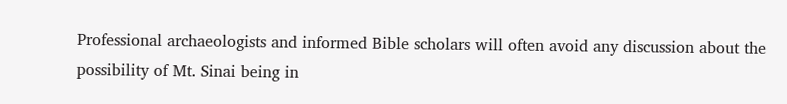Professional archaeologists and informed Bible scholars will often avoid any discussion about the possibility of Mt. Sinai being in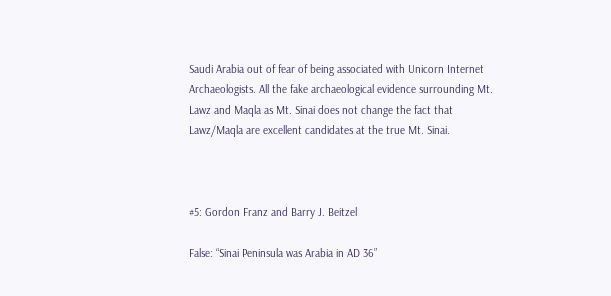Saudi Arabia out of fear of being associated with Unicorn Internet Archaeologists. All the fake archaeological evidence surrounding Mt. Lawz and Maqla as Mt. Sinai does not change the fact that Lawz/Maqla are excellent candidates at the true Mt. Sinai.



#5: Gordon Franz and Barry J. Beitzel

False: “Sinai Peninsula was Arabia in AD 36”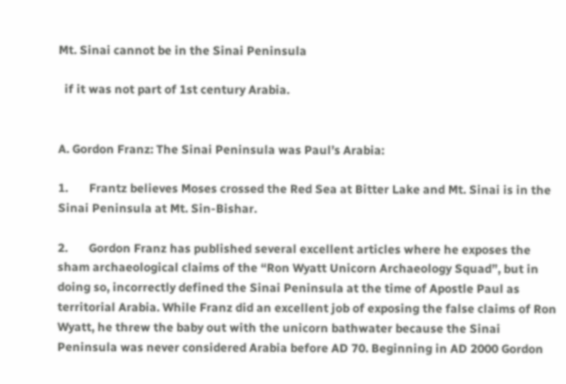Mt. Sinai cannot be in the Sinai Peninsula

  if it was not part of 1st century Arabia.


A. Gordon Franz: The Sinai Peninsula was Paul’s Arabia:

1.       Frantz believes Moses crossed the Red Sea at Bitter Lake and Mt. Sinai is in the Sinai Peninsula at Mt. Sin-Bishar.

2.       Gordon Franz has published several excellent articles where he exposes the sham archaeological claims of the “Ron Wyatt Unicorn Archaeology Squad”, but in doing so, incorrectly defined the Sinai Peninsula at the time of Apostle Paul as territorial Arabia. While Franz did an excellent job of exposing the false claims of Ron Wyatt, he threw the baby out with the unicorn bathwater because the Sinai Peninsula was never considered Arabia before AD 70. Beginning in AD 2000 Gordon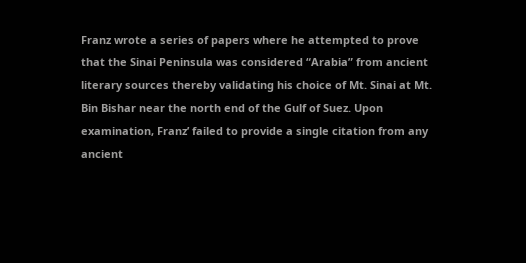Franz wrote a series of papers where he attempted to prove that the Sinai Peninsula was considered “Arabia” from ancient literary sources thereby validating his choice of Mt. Sinai at Mt. Bin Bishar near the north end of the Gulf of Suez. Upon examination, Franz’ failed to provide a single citation from any ancient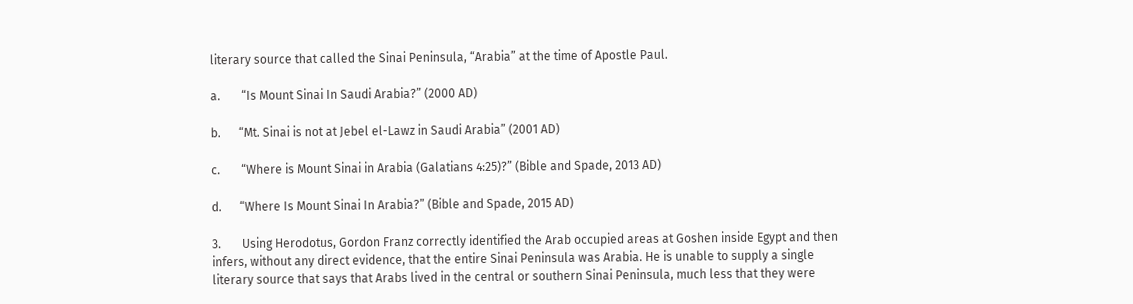literary source that called the Sinai Peninsula, “Arabia” at the time of Apostle Paul.

a.       “Is Mount Sinai In Saudi Arabia?” (2000 AD)

b.      “Mt. Sinai is not at Jebel el-Lawz in Saudi Arabia” (2001 AD)

c.       “Where is Mount Sinai in Arabia (Galatians 4:25)?” (Bible and Spade, 2013 AD)

d.      “Where Is Mount Sinai In Arabia?” (Bible and Spade, 2015 AD)

3.       Using Herodotus, Gordon Franz correctly identified the Arab occupied areas at Goshen inside Egypt and then infers, without any direct evidence, that the entire Sinai Peninsula was Arabia. He is unable to supply a single literary source that says that Arabs lived in the central or southern Sinai Peninsula, much less that they were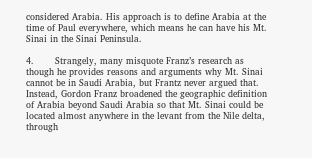considered Arabia. His approach is to define Arabia at the time of Paul everywhere, which means he can have his Mt. Sinai in the Sinai Peninsula.

4.       Strangely, many misquote Franz’s research as though he provides reasons and arguments why Mt. Sinai cannot be in Saudi Arabia, but Frantz never argued that. Instead, Gordon Franz broadened the geographic definition of Arabia beyond Saudi Arabia so that Mt. Sinai could be located almost anywhere in the levant from the Nile delta, through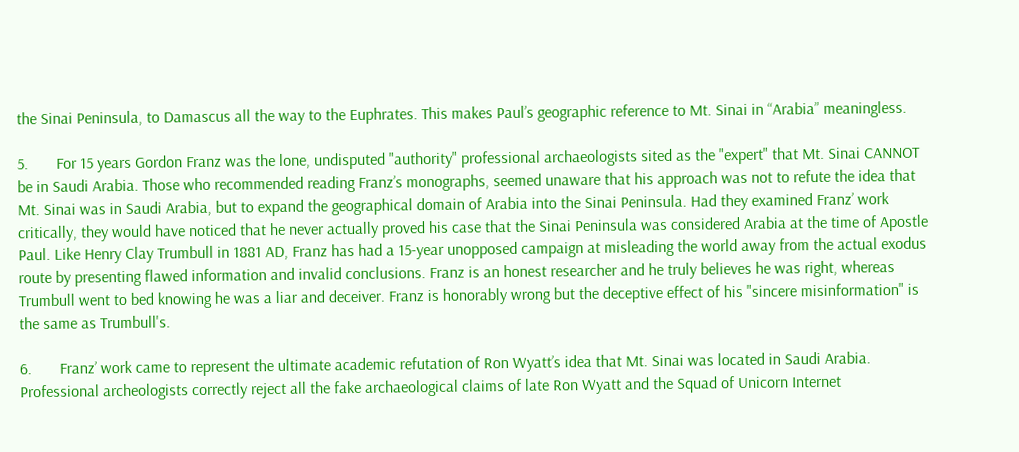the Sinai Peninsula, to Damascus all the way to the Euphrates. This makes Paul’s geographic reference to Mt. Sinai in “Arabia” meaningless.

5.       For 15 years Gordon Franz was the lone, undisputed "authority" professional archaeologists sited as the "expert" that Mt. Sinai CANNOT be in Saudi Arabia. Those who recommended reading Franz’s monographs, seemed unaware that his approach was not to refute the idea that Mt. Sinai was in Saudi Arabia, but to expand the geographical domain of Arabia into the Sinai Peninsula. Had they examined Franz’ work critically, they would have noticed that he never actually proved his case that the Sinai Peninsula was considered Arabia at the time of Apostle Paul. Like Henry Clay Trumbull in 1881 AD, Franz has had a 15-year unopposed campaign at misleading the world away from the actual exodus route by presenting flawed information and invalid conclusions. Franz is an honest researcher and he truly believes he was right, whereas Trumbull went to bed knowing he was a liar and deceiver. Franz is honorably wrong but the deceptive effect of his "sincere misinformation" is the same as Trumbull's.

6.       Franz’ work came to represent the ultimate academic refutation of Ron Wyatt’s idea that Mt. Sinai was located in Saudi Arabia. Professional archeologists correctly reject all the fake archaeological claims of late Ron Wyatt and the Squad of Unicorn Internet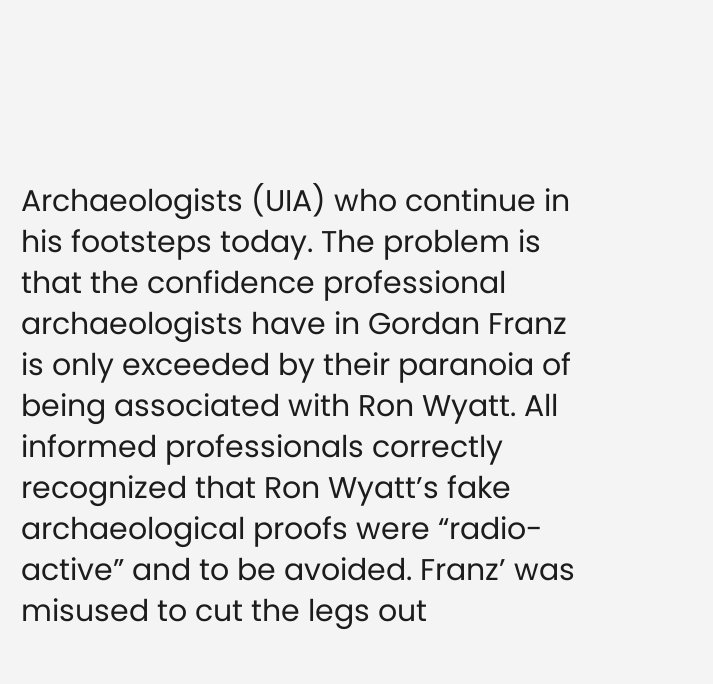Archaeologists (UIA) who continue in his footsteps today. The problem is that the confidence professional archaeologists have in Gordan Franz is only exceeded by their paranoia of being associated with Ron Wyatt. All informed professionals correctly recognized that Ron Wyatt’s fake archaeological proofs were “radio-active” and to be avoided. Franz’ was misused to cut the legs out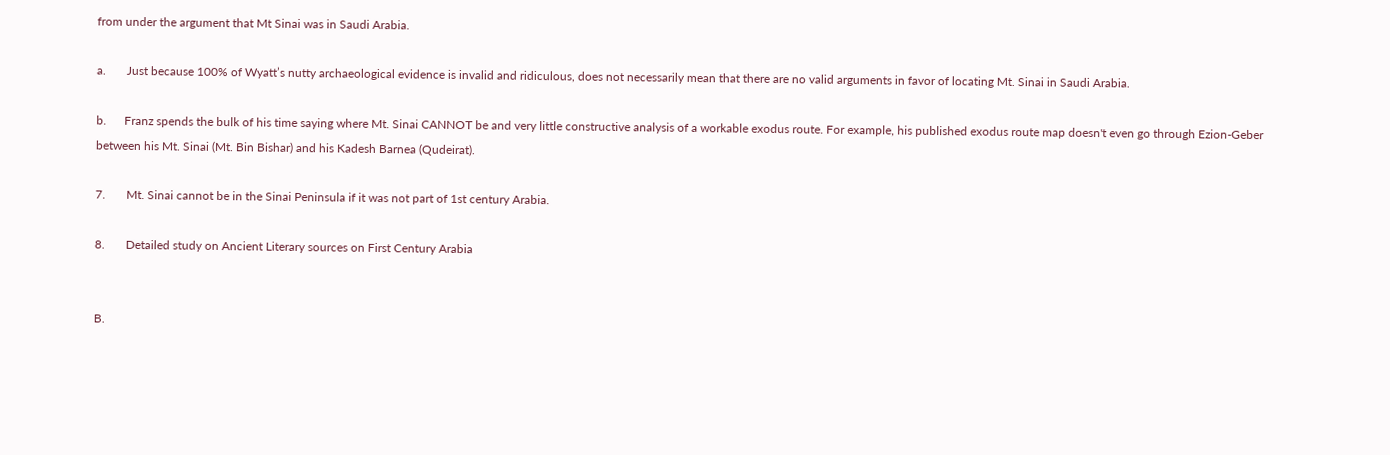from under the argument that Mt Sinai was in Saudi Arabia.

a.       Just because 100% of Wyatt’s nutty archaeological evidence is invalid and ridiculous, does not necessarily mean that there are no valid arguments in favor of locating Mt. Sinai in Saudi Arabia.

b.      Franz spends the bulk of his time saying where Mt. Sinai CANNOT be and very little constructive analysis of a workable exodus route. For example, his published exodus route map doesn't even go through Ezion-Geber between his Mt. Sinai (Mt. Bin Bishar) and his Kadesh Barnea (Qudeirat).

7.       Mt. Sinai cannot be in the Sinai Peninsula if it was not part of 1st century Arabia.

8.       Detailed study on Ancient Literary sources on First Century Arabia


B.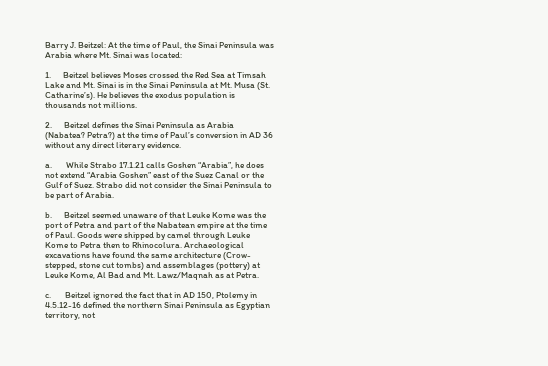Barry J. Beitzel: At the time of Paul, the Sinai Peninsula was Arabia where Mt. Sinai was located:

1.      Beitzel believes Moses crossed the Red Sea at Timsah Lake and Mt. Sinai is in the Sinai Peninsula at Mt. Musa (St. Catharine’s). He believes the exodus population is thousands not millions.

2.      Beitzel defines the Sinai Peninsula as Arabia (Nabatea? Petra?) at the time of Paul’s conversion in AD 36 without any direct literary evidence.

a.       While Strabo 17.1.21 calls Goshen “Arabia”, he does not extend “Arabia Goshen” east of the Suez Canal or the Gulf of Suez. Strabo did not consider the Sinai Peninsula to be part of Arabia.

b.      Beitzel seemed unaware of that Leuke Kome was the port of Petra and part of the Nabatean empire at the time of Paul. Goods were shipped by camel through Leuke Kome to Petra then to Rhinocolura. Archaeological excavations have found the same architecture (Crow-stepped, stone cut tombs) and assemblages (pottery) at Leuke Kome, Al Bad and Mt. Lawz/Maqnah as at Petra.

c.       Beitzel ignored the fact that in AD 150, Ptolemy in 4.5.12-16 defined the northern Sinai Peninsula as Egyptian territory, not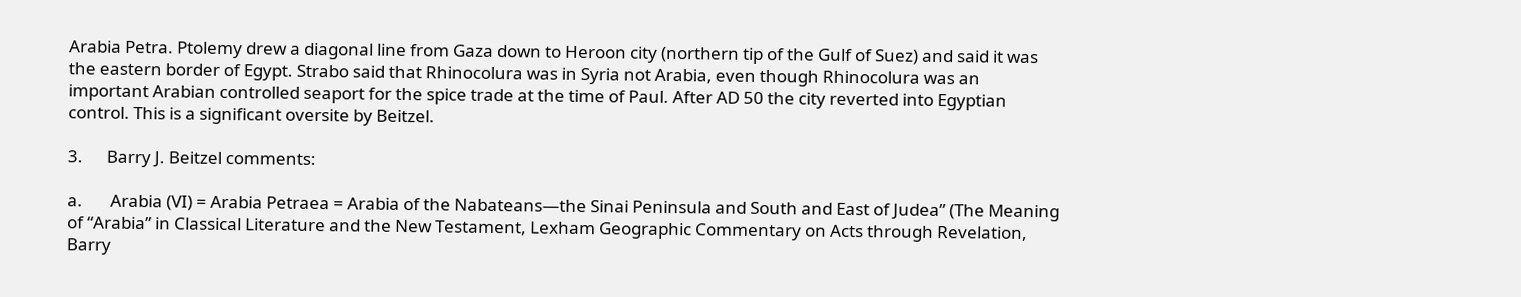Arabia Petra. Ptolemy drew a diagonal line from Gaza down to Heroon city (northern tip of the Gulf of Suez) and said it was the eastern border of Egypt. Strabo said that Rhinocolura was in Syria not Arabia, even though Rhinocolura was an important Arabian controlled seaport for the spice trade at the time of Paul. After AD 50 the city reverted into Egyptian control. This is a significant oversite by Beitzel.

3.      Barry J. Beitzel comments:

a.       Arabia (VI) = Arabia Petraea = Arabia of the Nabateans—the Sinai Peninsula and South and East of Judea” (The Meaning of “Arabia” in Classical Literature and the New Testament, Lexham Geographic Commentary on Acts through Revelation, Barry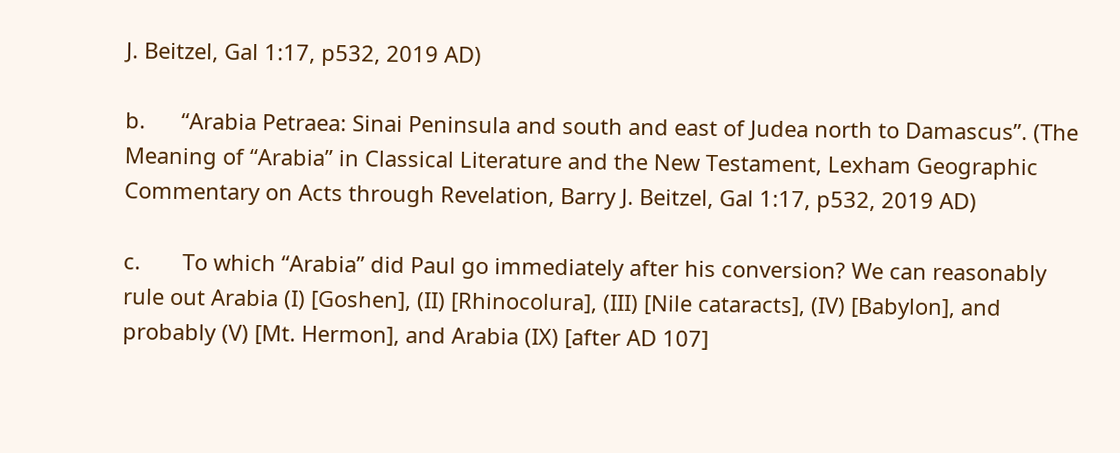J. Beitzel, Gal 1:17, p532, 2019 AD)

b.      “Arabia Petraea: Sinai Peninsula and south and east of Judea north to Damascus”. (The Meaning of “Arabia” in Classical Literature and the New Testament, Lexham Geographic Commentary on Acts through Revelation, Barry J. Beitzel, Gal 1:17, p532, 2019 AD)

c.       To which “Arabia” did Paul go immediately after his conversion? We can reasonably rule out Arabia (I) [Goshen], (II) [Rhinocolura], (III) [Nile cataracts], (IV) [Babylon], and probably (V) [Mt. Hermon], and Arabia (IX) [after AD 107]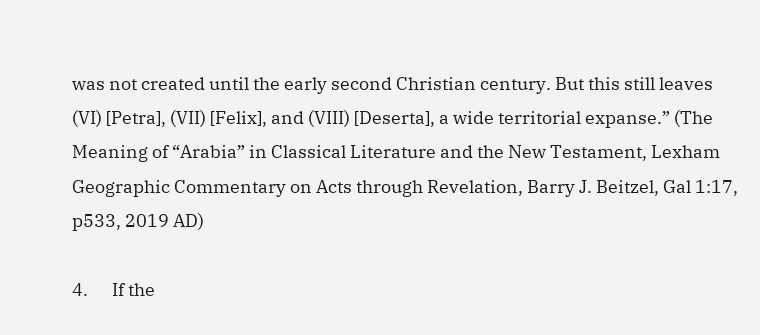was not created until the early second Christian century. But this still leaves (VI) [Petra], (VII) [Felix], and (VIII) [Deserta], a wide territorial expanse.” (The Meaning of “Arabia” in Classical Literature and the New Testament, Lexham Geographic Commentary on Acts through Revelation, Barry J. Beitzel, Gal 1:17, p533, 2019 AD)

4.      If the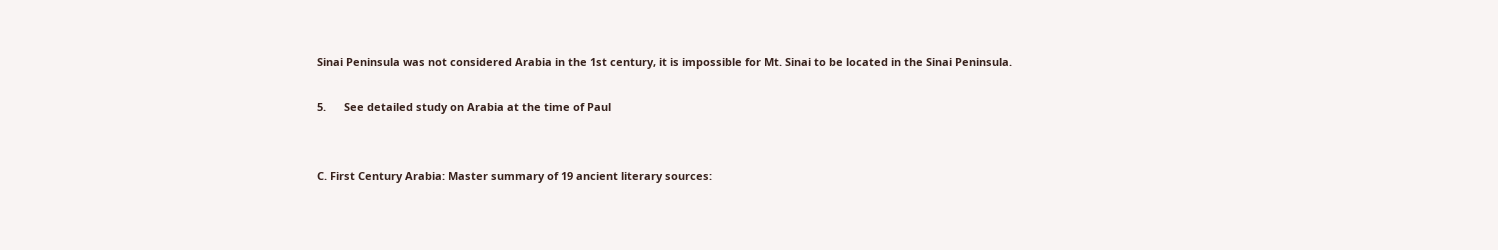Sinai Peninsula was not considered Arabia in the 1st century, it is impossible for Mt. Sinai to be located in the Sinai Peninsula.

5.      See detailed study on Arabia at the time of Paul


C. First Century Arabia: Master summary of 19 ancient literary sources: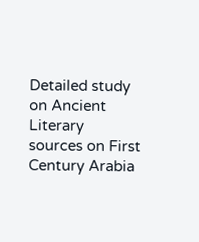Detailed study on Ancient Literary sources on First Century Arabia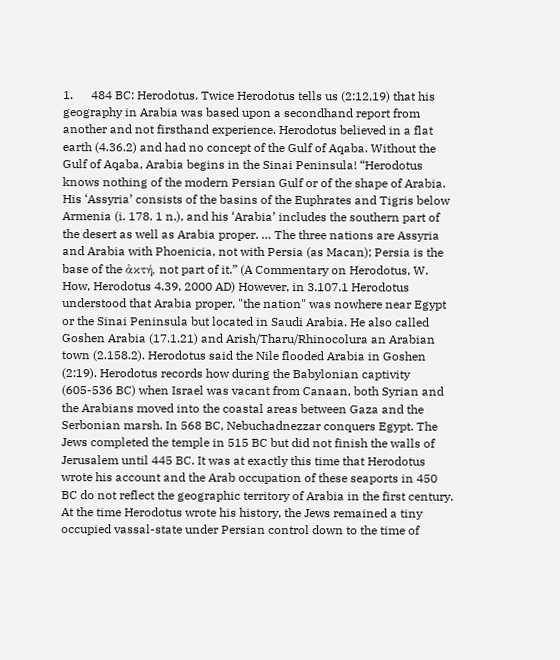1.      484 BC: Herodotus. Twice Herodotus tells us (2:12,19) that his geography in Arabia was based upon a secondhand report from another and not firsthand experience. Herodotus believed in a flat earth (4.36.2) and had no concept of the Gulf of Aqaba. Without the Gulf of Aqaba, Arabia begins in the Sinai Peninsula! “Herodotus knows nothing of the modern Persian Gulf or of the shape of Arabia. His ‘Assyria’ consists of the basins of the Euphrates and Tigris below Armenia (i. 178. 1 n.), and his ‘Arabia’ includes the southern part of the desert as well as Arabia proper. … The three nations are Assyria and Arabia with Phoenicia, not with Persia (as Macan); Persia is the base of the ἀκτή, not part of it.” (A Commentary on Herodotus, W. How, Herodotus 4.39, 2000 AD) However, in 3.107.1 Herodotus understood that Arabia proper, "the nation" was nowhere near Egypt or the Sinai Peninsula but located in Saudi Arabia. He also called Goshen Arabia (17.1.21) and Arish/Tharu/Rhinocolura an Arabian town (2.158.2). Herodotus said the Nile flooded Arabia in Goshen (2:19). Herodotus records how during the Babylonian captivity (605-536 BC) when Israel was vacant from Canaan, both Syrian and the Arabians moved into the coastal areas between Gaza and the Serbonian marsh. In 568 BC, Nebuchadnezzar conquers Egypt. The Jews completed the temple in 515 BC but did not finish the walls of Jerusalem until 445 BC. It was at exactly this time that Herodotus wrote his account and the Arab occupation of these seaports in 450 BC do not reflect the geographic territory of Arabia in the first century. At the time Herodotus wrote his history, the Jews remained a tiny occupied vassal-state under Persian control down to the time of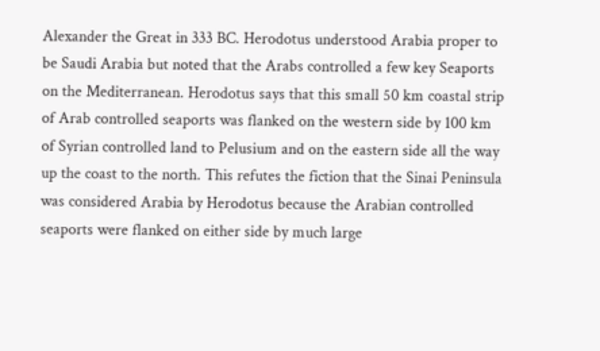Alexander the Great in 333 BC. Herodotus understood Arabia proper to be Saudi Arabia but noted that the Arabs controlled a few key Seaports on the Mediterranean. Herodotus says that this small 50 km coastal strip of Arab controlled seaports was flanked on the western side by 100 km of Syrian controlled land to Pelusium and on the eastern side all the way up the coast to the north. This refutes the fiction that the Sinai Peninsula was considered Arabia by Herodotus because the Arabian controlled seaports were flanked on either side by much large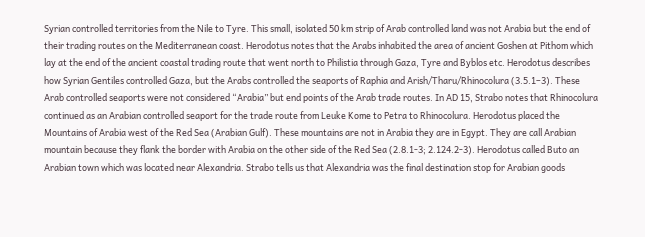Syrian controlled territories from the Nile to Tyre. This small, isolated 50 km strip of Arab controlled land was not Arabia but the end of their trading routes on the Mediterranean coast. Herodotus notes that the Arabs inhabited the area of ancient Goshen at Pithom which lay at the end of the ancient coastal trading route that went north to Philistia through Gaza, Tyre and Byblos etc. Herodotus describes how Syrian Gentiles controlled Gaza, but the Arabs controlled the seaports of Raphia and Arish/Tharu/Rhinocolura (3.5.1–3). These Arab controlled seaports were not considered “Arabia” but end points of the Arab trade routes. In AD 15, Strabo notes that Rhinocolura continued as an Arabian controlled seaport for the trade route from Leuke Kome to Petra to Rhinocolura. Herodotus placed the Mountains of Arabia west of the Red Sea (Arabian Gulf). These mountains are not in Arabia they are in Egypt. They are call Arabian mountain because they flank the border with Arabia on the other side of the Red Sea (2.8.1-3; 2.124.2-3). Herodotus called Buto an Arabian town which was located near Alexandria. Strabo tells us that Alexandria was the final destination stop for Arabian goods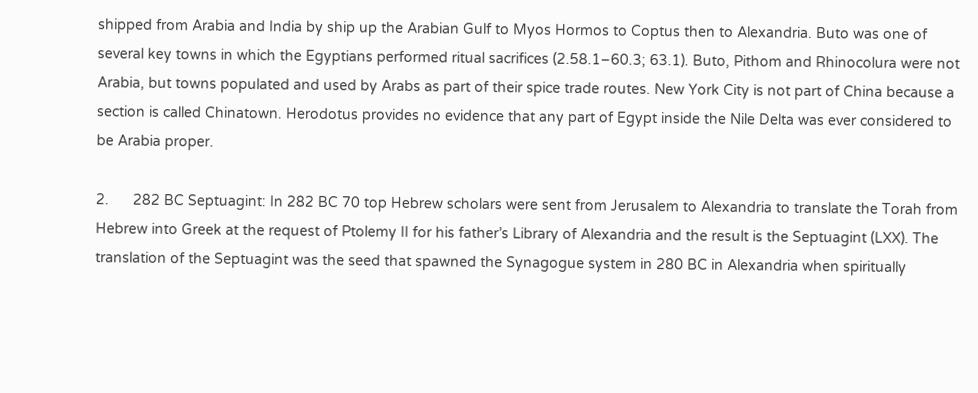shipped from Arabia and India by ship up the Arabian Gulf to Myos Hormos to Coptus then to Alexandria. Buto was one of several key towns in which the Egyptians performed ritual sacrifices (2.58.1–60.3; 63.1). Buto, Pithom and Rhinocolura were not Arabia, but towns populated and used by Arabs as part of their spice trade routes. New York City is not part of China because a section is called Chinatown. Herodotus provides no evidence that any part of Egypt inside the Nile Delta was ever considered to be Arabia proper.

2.      282 BC Septuagint: In 282 BC 70 top Hebrew scholars were sent from Jerusalem to Alexandria to translate the Torah from Hebrew into Greek at the request of Ptolemy II for his father’s Library of Alexandria and the result is the Septuagint (LXX). The translation of the Septuagint was the seed that spawned the Synagogue system in 280 BC in Alexandria when spiritually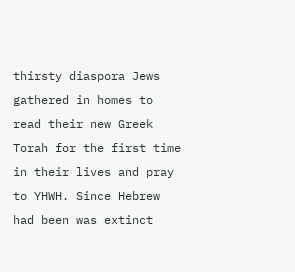thirsty diaspora Jews gathered in homes to read their new Greek Torah for the first time in their lives and pray to YHWH. Since Hebrew had been was extinct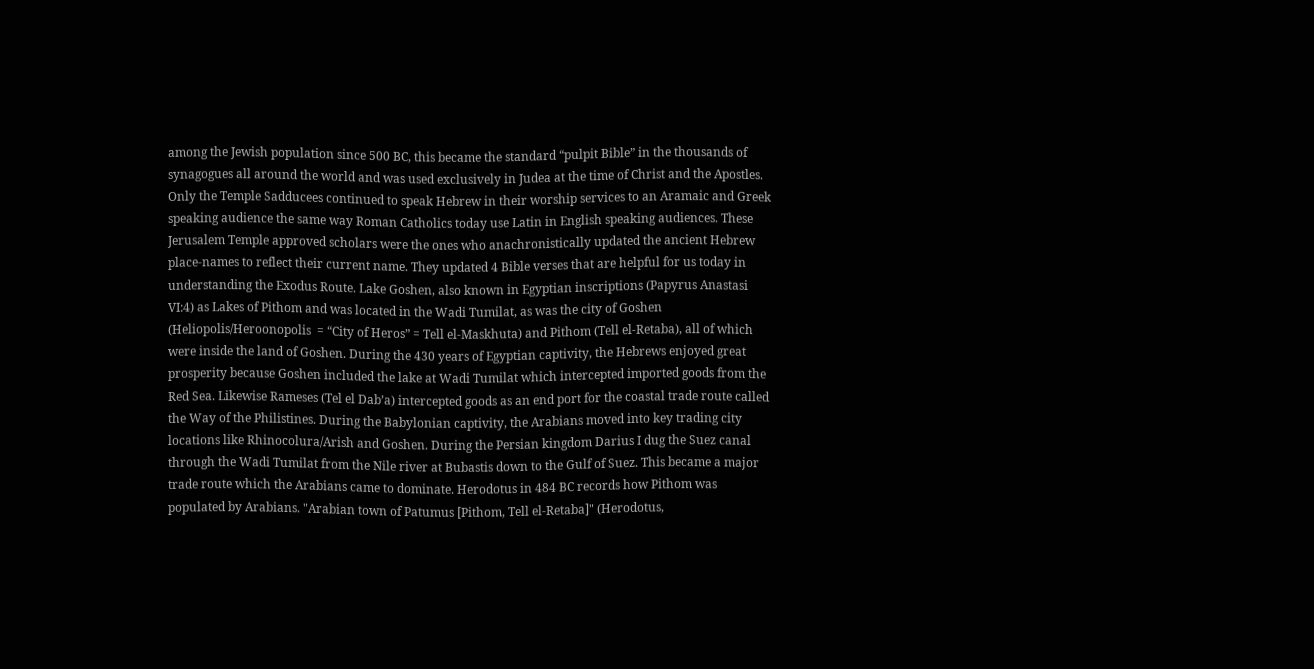among the Jewish population since 500 BC, this became the standard “pulpit Bible” in the thousands of synagogues all around the world and was used exclusively in Judea at the time of Christ and the Apostles. Only the Temple Sadducees continued to speak Hebrew in their worship services to an Aramaic and Greek speaking audience the same way Roman Catholics today use Latin in English speaking audiences. These Jerusalem Temple approved scholars were the ones who anachronistically updated the ancient Hebrew place-names to reflect their current name. They updated 4 Bible verses that are helpful for us today in understanding the Exodus Route. Lake Goshen, also known in Egyptian inscriptions (Papyrus Anastasi VI:4) as Lakes of Pithom and was located in the Wadi Tumilat, as was the city of Goshen (Heliopolis/Heroonopolis  = “City of Heros” = Tell el-Maskhuta) and Pithom (Tell el-Retaba), all of which were inside the land of Goshen. During the 430 years of Egyptian captivity, the Hebrews enjoyed great prosperity because Goshen included the lake at Wadi Tumilat which intercepted imported goods from the Red Sea. Likewise Rameses (Tel el Dab’a) intercepted goods as an end port for the coastal trade route called the Way of the Philistines. During the Babylonian captivity, the Arabians moved into key trading city locations like Rhinocolura/Arish and Goshen. During the Persian kingdom Darius I dug the Suez canal through the Wadi Tumilat from the Nile river at Bubastis down to the Gulf of Suez. This became a major trade route which the Arabians came to dominate. Herodotus in 484 BC records how Pithom was populated by Arabians. "Arabian town of Patumus [Pithom, Tell el-Retaba]" (Herodotus,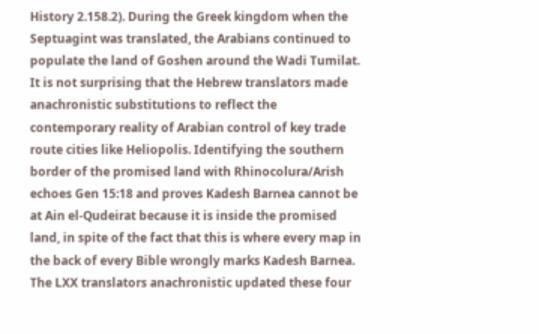History 2.158.2). During the Greek kingdom when the Septuagint was translated, the Arabians continued to populate the land of Goshen around the Wadi Tumilat. It is not surprising that the Hebrew translators made anachronistic substitutions to reflect the contemporary reality of Arabian control of key trade route cities like Heliopolis. Identifying the southern border of the promised land with Rhinocolura/Arish echoes Gen 15:18 and proves Kadesh Barnea cannot be at Ain el-Qudeirat because it is inside the promised land, in spite of the fact that this is where every map in the back of every Bible wrongly marks Kadesh Barnea.
The LXX translators anachronistic updated these four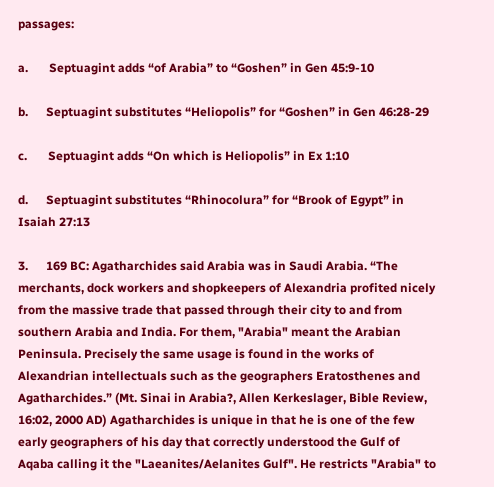passages:

a.       Septuagint adds “of Arabia” to “Goshen” in Gen 45:9-10

b.      Septuagint substitutes “Heliopolis” for “Goshen” in Gen 46:28-29

c.       Septuagint adds “On which is Heliopolis” in Ex 1:10

d.      Septuagint substitutes “Rhinocolura” for “Brook of Egypt” in Isaiah 27:13

3.      169 BC: Agatharchides said Arabia was in Saudi Arabia. “The merchants, dock workers and shopkeepers of Alexandria profited nicely from the massive trade that passed through their city to and from southern Arabia and India. For them, "Arabia" meant the Arabian Peninsula. Precisely the same usage is found in the works of Alexandrian intellectuals such as the geographers Eratosthenes and Agatharchides.” (Mt. Sinai in Arabia?, Allen Kerkeslager, Bible Review, 16:02, 2000 AD) Agatharchides is unique in that he is one of the few early geographers of his day that correctly understood the Gulf of Aqaba calling it the "Laeanites/Aelanites Gulf". He restricts "Arabia" to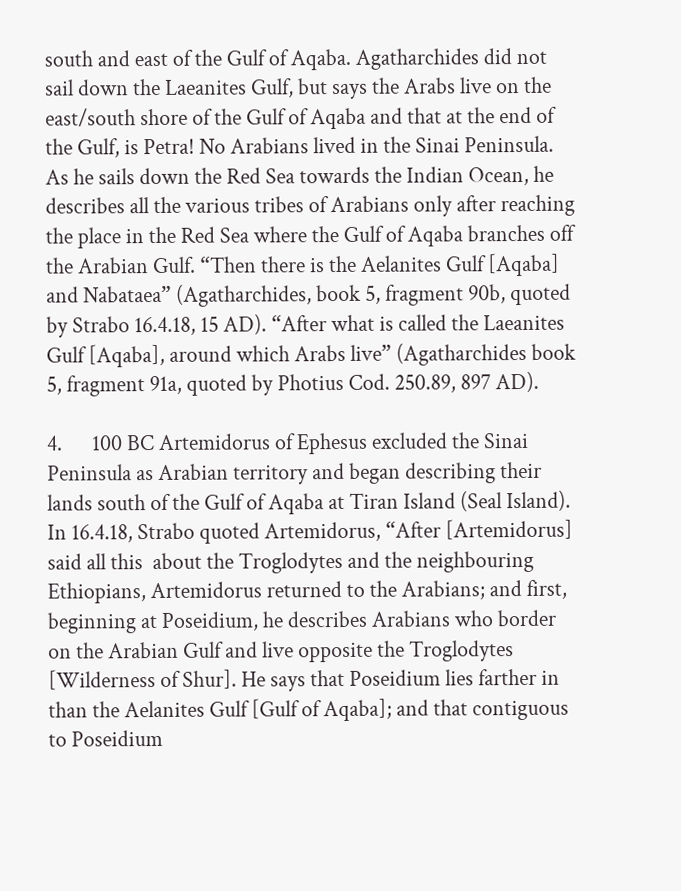south and east of the Gulf of Aqaba. Agatharchides did not sail down the Laeanites Gulf, but says the Arabs live on the east/south shore of the Gulf of Aqaba and that at the end of the Gulf, is Petra! No Arabians lived in the Sinai Peninsula. As he sails down the Red Sea towards the Indian Ocean, he describes all the various tribes of Arabians only after reaching the place in the Red Sea where the Gulf of Aqaba branches off the Arabian Gulf. “Then there is the Aelanites Gulf [Aqaba] and Nabataea” (Agatharchides, book 5, fragment 90b, quoted by Strabo 16.4.18, 15 AD). “After what is called the Laeanites Gulf [Aqaba], around which Arabs live” (Agatharchides book 5, fragment 91a, quoted by Photius Cod. 250.89, 897 AD).

4.      100 BC Artemidorus of Ephesus excluded the Sinai Peninsula as Arabian territory and began describing their lands south of the Gulf of Aqaba at Tiran Island (Seal Island). In 16.4.18, Strabo quoted Artemidorus, “After [Artemidorus] said all this  about the Troglodytes and the neighbouring Ethiopians, Artemidorus returned to the Arabians; and first, beginning at Poseidium, he describes Arabians who border on the Arabian Gulf and live opposite the Troglodytes [Wilderness of Shur]. He says that Poseidium lies farther in than the Aelanites Gulf [Gulf of Aqaba]; and that contiguous to Poseidium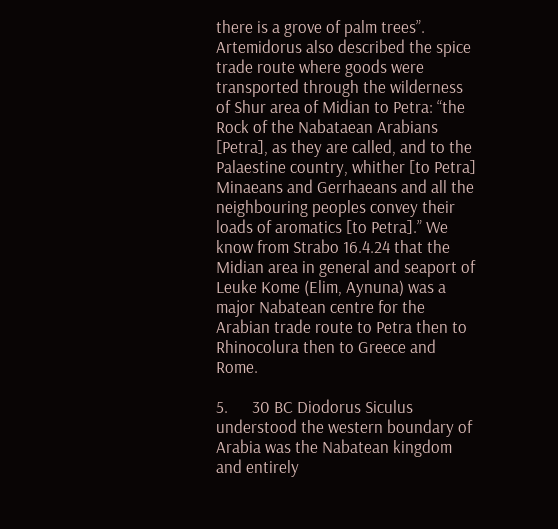there is a grove of palm trees”. Artemidorus also described the spice trade route where goods were transported through the wilderness of Shur area of Midian to Petra: “the Rock of the Nabataean Arabians [Petra], as they are called, and to the Palaestine country, whither [to Petra] Minaeans and Gerrhaeans and all the neighbouring peoples convey their loads of aromatics [to Petra].” We know from Strabo 16.4.24 that the Midian area in general and seaport of Leuke Kome (Elim, Aynuna) was a major Nabatean centre for the Arabian trade route to Petra then to Rhinocolura then to Greece and Rome.

5.      30 BC Diodorus Siculus understood the western boundary of Arabia was the Nabatean kingdom and entirely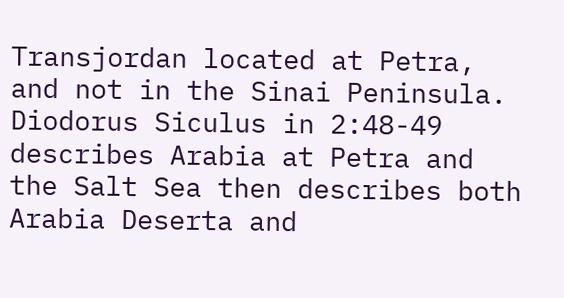Transjordan located at Petra, and not in the Sinai Peninsula. Diodorus Siculus in 2:48-49 describes Arabia at Petra and the Salt Sea then describes both Arabia Deserta and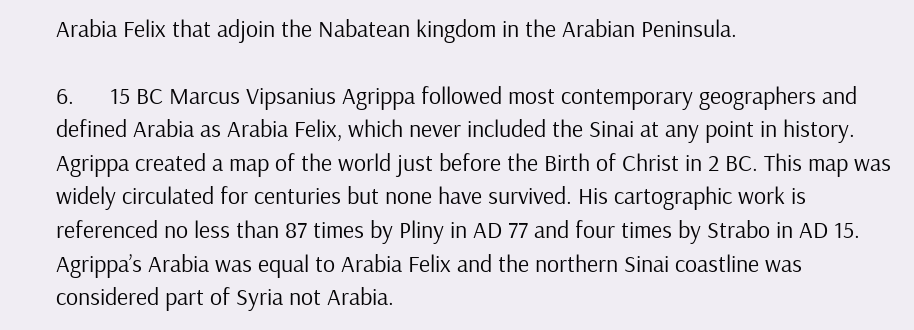Arabia Felix that adjoin the Nabatean kingdom in the Arabian Peninsula.

6.      15 BC Marcus Vipsanius Agrippa followed most contemporary geographers and defined Arabia as Arabia Felix, which never included the Sinai at any point in history. Agrippa created a map of the world just before the Birth of Christ in 2 BC. This map was widely circulated for centuries but none have survived. His cartographic work is referenced no less than 87 times by Pliny in AD 77 and four times by Strabo in AD 15. Agrippa’s Arabia was equal to Arabia Felix and the northern Sinai coastline was considered part of Syria not Arabia.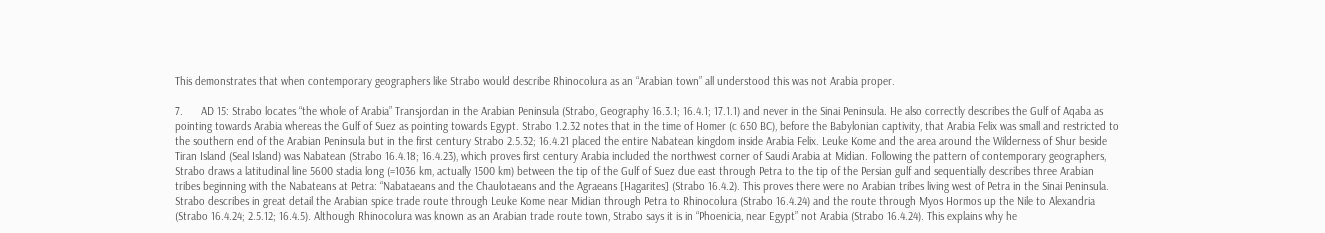This demonstrates that when contemporary geographers like Strabo would describe Rhinocolura as an “Arabian town” all understood this was not Arabia proper.

7.      AD 15: Strabo locates “the whole of Arabia” Transjordan in the Arabian Peninsula (Strabo, Geography 16.3.1; 16.4.1; 17.1.1) and never in the Sinai Peninsula. He also correctly describes the Gulf of Aqaba as pointing towards Arabia whereas the Gulf of Suez as pointing towards Egypt. Strabo 1.2.32 notes that in the time of Homer (c 650 BC), before the Babylonian captivity, that Arabia Felix was small and restricted to the southern end of the Arabian Peninsula but in the first century Strabo 2.5.32; 16.4.21 placed the entire Nabatean kingdom inside Arabia Felix. Leuke Kome and the area around the Wilderness of Shur beside Tiran Island (Seal Island) was Nabatean (Strabo 16.4.18; 16.4.23), which proves first century Arabia included the northwest corner of Saudi Arabia at Midian. Following the pattern of contemporary geographers, Strabo draws a latitudinal line 5600 stadia long (=1036 km, actually 1500 km) between the tip of the Gulf of Suez due east through Petra to the tip of the Persian gulf and sequentially describes three Arabian tribes beginning with the Nabateans at Petra: “Nabataeans and the Chaulotaeans and the Agraeans [Hagarites] (Strabo 16.4.2). This proves there were no Arabian tribes living west of Petra in the Sinai Peninsula. Strabo describes in great detail the Arabian spice trade route through Leuke Kome near Midian through Petra to Rhinocolura (Strabo 16.4.24) and the route through Myos Hormos up the Nile to Alexandria (Strabo 16.4.24; 2.5.12; 16.4.5). Although Rhinocolura was known as an Arabian trade route town, Strabo says it is in “Phoenicia, near Egypt” not Arabia (Strabo 16.4.24). This explains why he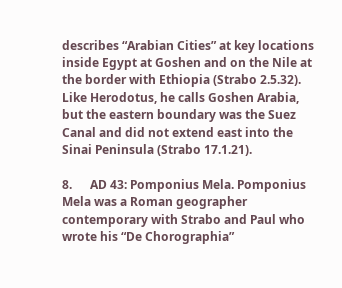describes “Arabian Cities” at key locations inside Egypt at Goshen and on the Nile at the border with Ethiopia (Strabo 2.5.32). Like Herodotus, he calls Goshen Arabia, but the eastern boundary was the Suez Canal and did not extend east into the Sinai Peninsula (Strabo 17.1.21).

8.      AD 43: Pomponius Mela. Pomponius Mela was a Roman geographer contemporary with Strabo and Paul who wrote his “De Chorographia”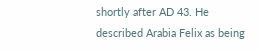shortly after AD 43. He described Arabia Felix as being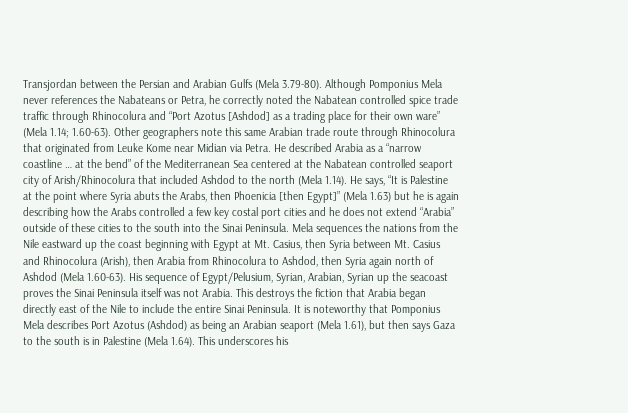Transjordan between the Persian and Arabian Gulfs (Mela 3.79-80). Although Pomponius Mela never references the Nabateans or Petra, he correctly noted the Nabatean controlled spice trade traffic through Rhinocolura and “Port Azotus [Ashdod] as a trading place for their own ware” (Mela 1.14; 1.60-63). Other geographers note this same Arabian trade route through Rhinocolura that originated from Leuke Kome near Midian via Petra. He described Arabia as a “narrow coastline … at the bend” of the Mediterranean Sea centered at the Nabatean controlled seaport city of Arish/Rhinocolura that included Ashdod to the north (Mela 1.14). He says, “It is Palestine at the point where Syria abuts the Arabs, then Phoenicia [then Egypt]” (Mela 1.63) but he is again describing how the Arabs controlled a few key costal port cities and he does not extend “Arabia” outside of these cities to the south into the Sinai Peninsula. Mela sequences the nations from the Nile eastward up the coast beginning with Egypt at Mt. Casius, then Syria between Mt. Casius and Rhinocolura (Arish), then Arabia from Rhinocolura to Ashdod, then Syria again north of Ashdod (Mela 1.60-63). His sequence of Egypt/Pelusium, Syrian, Arabian, Syrian up the seacoast proves the Sinai Peninsula itself was not Arabia. This destroys the fiction that Arabia began directly east of the Nile to include the entire Sinai Peninsula. It is noteworthy that Pomponius Mela describes Port Azotus (Ashdod) as being an Arabian seaport (Mela 1.61), but then says Gaza to the south is in Palestine (Mela 1.64). This underscores his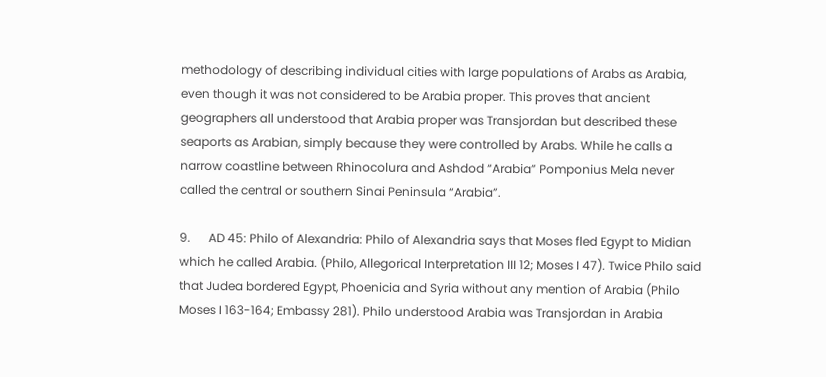methodology of describing individual cities with large populations of Arabs as Arabia, even though it was not considered to be Arabia proper. This proves that ancient geographers all understood that Arabia proper was Transjordan but described these seaports as Arabian, simply because they were controlled by Arabs. While he calls a narrow coastline between Rhinocolura and Ashdod “Arabia” Pomponius Mela never called the central or southern Sinai Peninsula “Arabia”.

9.      AD 45: Philo of Alexandria: Philo of Alexandria says that Moses fled Egypt to Midian which he called Arabia. (Philo, Allegorical Interpretation III 12; Moses I 47). Twice Philo said that Judea bordered Egypt, Phoenicia and Syria without any mention of Arabia (Philo Moses I 163-164; Embassy 281). Philo understood Arabia was Transjordan in Arabia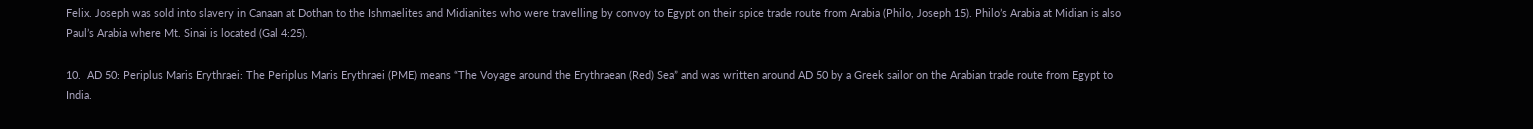Felix. Joseph was sold into slavery in Canaan at Dothan to the Ishmaelites and Midianites who were travelling by convoy to Egypt on their spice trade route from Arabia (Philo, Joseph 15). Philo’s Arabia at Midian is also Paul’s Arabia where Mt. Sinai is located (Gal 4:25).

10.  AD 50: Periplus Maris Erythraei: The Periplus Maris Erythraei (PME) means “The Voyage around the Erythraean (Red) Sea” and was written around AD 50 by a Greek sailor on the Arabian trade route from Egypt to India.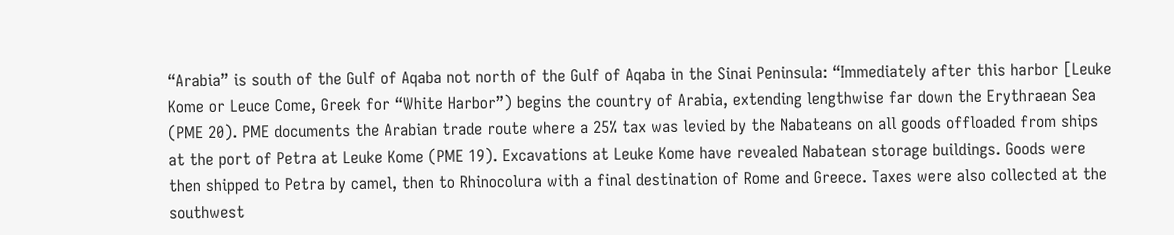“Arabia” is south of the Gulf of Aqaba not north of the Gulf of Aqaba in the Sinai Peninsula: “Immediately after this harbor [Leuke Kome or Leuce Come, Greek for “White Harbor”) begins the country of Arabia, extending lengthwise far down the Erythraean Sea (PME 20). PME documents the Arabian trade route where a 25% tax was levied by the Nabateans on all goods offloaded from ships at the port of Petra at Leuke Kome (PME 19). Excavations at Leuke Kome have revealed Nabatean storage buildings. Goods were then shipped to Petra by camel, then to Rhinocolura with a final destination of Rome and Greece. Taxes were also collected at the southwest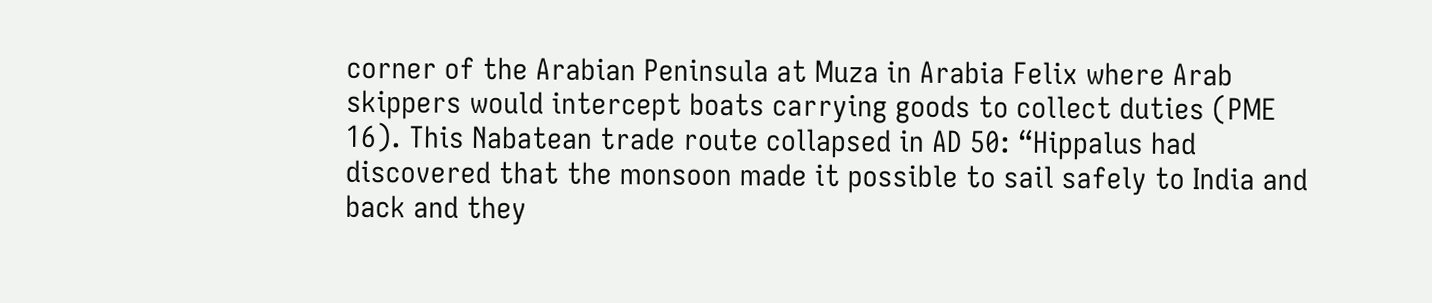corner of the Arabian Peninsula at Muza in Arabia Felix where Arab skippers would intercept boats carrying goods to collect duties (PME 16). This Nabatean trade route collapsed in AD 50: “Hippalus had discovered that the monsoon made it possible to sail safely to India and back and they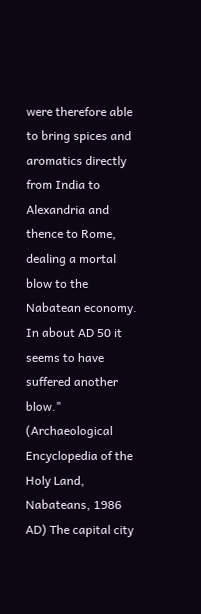were therefore able to bring spices and aromatics directly from India to Alexandria and thence to Rome, dealing a mortal blow to the Nabatean economy. In about AD 50 it seems to have suffered another blow." (Archaeological Encyclopedia of the Holy Land, Nabateans, 1986 AD) The capital city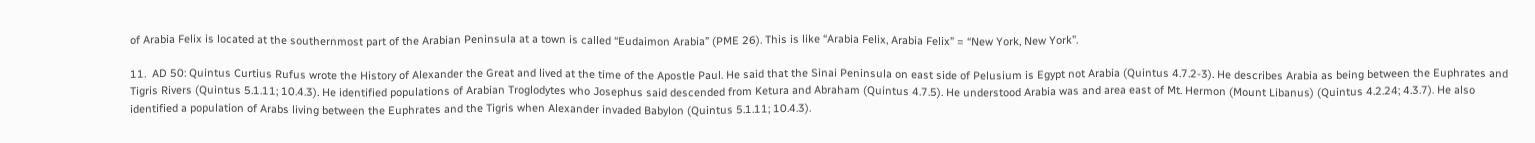of Arabia Felix is located at the southernmost part of the Arabian Peninsula at a town is called “Eudaimon Arabia” (PME 26). This is like “Arabia Felix, Arabia Felix” = “New York, New York”.

11.  AD 50: Quintus Curtius Rufus wrote the History of Alexander the Great and lived at the time of the Apostle Paul. He said that the Sinai Peninsula on east side of Pelusium is Egypt not Arabia (Quintus 4.7.2-3). He describes Arabia as being between the Euphrates and Tigris Rivers (Quintus 5.1.11; 10.4.3). He identified populations of Arabian Troglodytes who Josephus said descended from Ketura and Abraham (Quintus 4.7.5). He understood Arabia was and area east of Mt. Hermon (Mount Libanus) (Quintus 4.2.24; 4.3.7). He also identified a population of Arabs living between the Euphrates and the Tigris when Alexander invaded Babylon (Quintus 5.1.11; 10.4.3).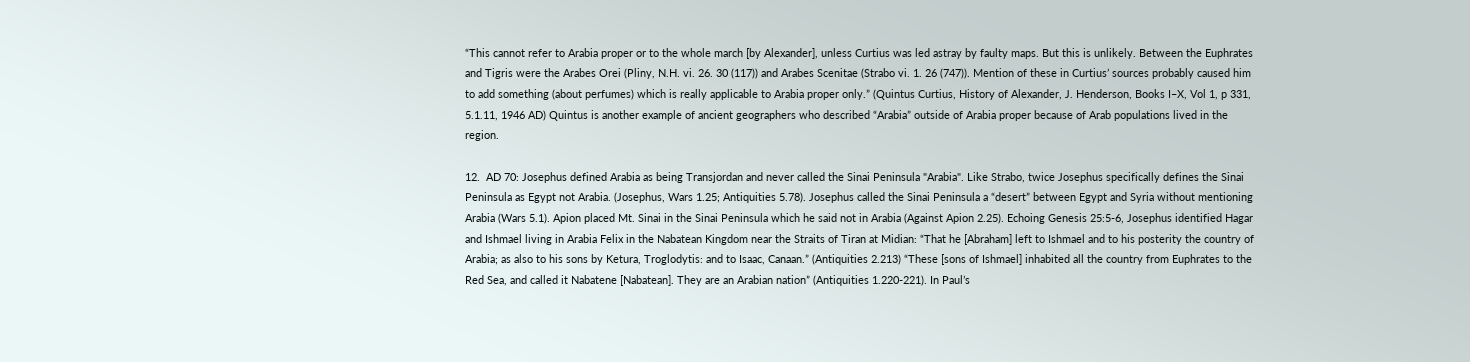“This cannot refer to Arabia proper or to the whole march [by Alexander], unless Curtius was led astray by faulty maps. But this is unlikely. Between the Euphrates and Tigris were the Arabes Orei (Pliny, N.H. vi. 26. 30 (117)) and Arabes Scenitae (Strabo vi. 1. 26 (747)). Mention of these in Curtius’ sources probably caused him to add something (about perfumes) which is really applicable to Arabia proper only.” (Quintus Curtius, History of Alexander, J. Henderson, Books I–X, Vol 1, p 331, 5.1.11, 1946 AD) Quintus is another example of ancient geographers who described “Arabia” outside of Arabia proper because of Arab populations lived in the region.

12.  AD 70: Josephus defined Arabia as being Transjordan and never called the Sinai Peninsula "Arabia". Like Strabo, twice Josephus specifically defines the Sinai Peninsula as Egypt not Arabia. (Josephus, Wars 1.25; Antiquities 5.78). Josephus called the Sinai Peninsula a “desert” between Egypt and Syria without mentioning Arabia (Wars 5.1). Apion placed Mt. Sinai in the Sinai Peninsula which he said not in Arabia (Against Apion 2.25). Echoing Genesis 25:5-6, Josephus identified Hagar and Ishmael living in Arabia Felix in the Nabatean Kingdom near the Straits of Tiran at Midian: “That he [Abraham] left to Ishmael and to his posterity the country of Arabia; as also to his sons by Ketura, Troglodytis: and to Isaac, Canaan.” (Antiquities 2.213) “These [sons of Ishmael] inhabited all the country from Euphrates to the Red Sea, and called it Nabatene [Nabatean]. They are an Arabian nation” (Antiquities 1.220-221). In Paul’s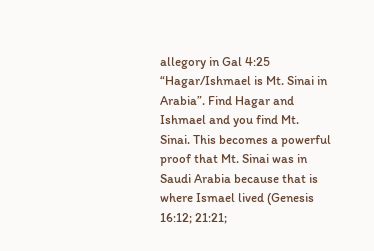allegory in Gal 4:25 “Hagar/Ishmael is Mt. Sinai in Arabia”. Find Hagar and Ishmael and you find Mt. Sinai. This becomes a powerful proof that Mt. Sinai was in Saudi Arabia because that is where Ismael lived (Genesis 16:12; 21:21;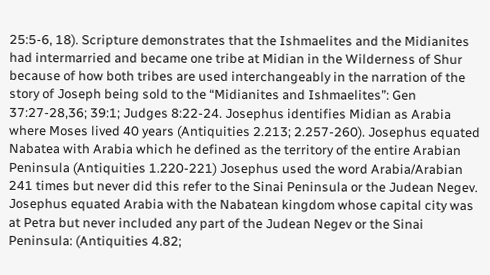25:5-6, 18). Scripture demonstrates that the Ishmaelites and the Midianites had intermarried and became one tribe at Midian in the Wilderness of Shur because of how both tribes are used interchangeably in the narration of the story of Joseph being sold to the “Midianites and Ishmaelites”: Gen 37:27-28,36; 39:1; Judges 8:22-24. Josephus identifies Midian as Arabia where Moses lived 40 years (Antiquities 2.213; 2.257-260). Josephus equated Nabatea with Arabia which he defined as the territory of the entire Arabian Peninsula (Antiquities 1.220-221) Josephus used the word Arabia/Arabian 241 times but never did this refer to the Sinai Peninsula or the Judean Negev. Josephus equated Arabia with the Nabatean kingdom whose capital city was at Petra but never included any part of the Judean Negev or the Sinai Peninsula: (Antiquities 4.82;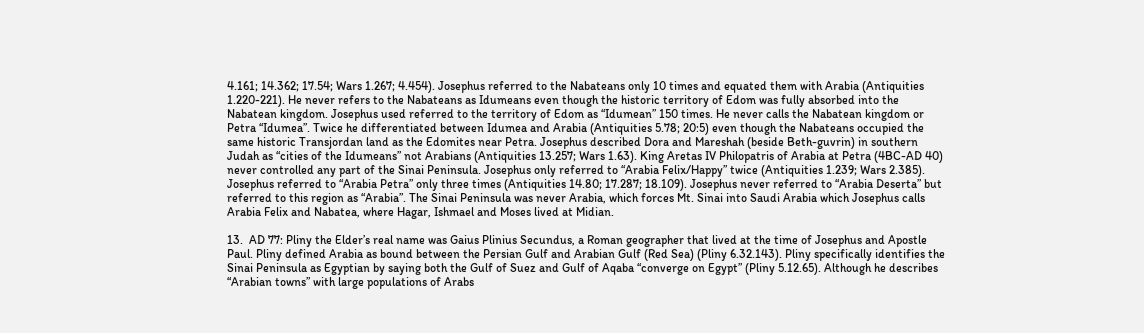4.161; 14.362; 17.54; Wars 1.267; 4.454). Josephus referred to the Nabateans only 10 times and equated them with Arabia (Antiquities 1.220-221). He never refers to the Nabateans as Idumeans even though the historic territory of Edom was fully absorbed into the Nabatean kingdom. Josephus used referred to the territory of Edom as “Idumean” 150 times. He never calls the Nabatean kingdom or Petra “Idumea”. Twice he differentiated between Idumea and Arabia (Antiquities 5.78; 20:5) even though the Nabateans occupied the same historic Transjordan land as the Edomites near Petra. Josephus described Dora and Mareshah (beside Beth-guvrin) in southern Judah as “cities of the Idumeans” not Arabians (Antiquities 13.257; Wars 1.63). King Aretas IV Philopatris of Arabia at Petra (4BC-AD 40) never controlled any part of the Sinai Peninsula. Josephus only referred to “Arabia Felix/Happy” twice (Antiquities 1.239; Wars 2.385). Josephus referred to “Arabia Petra” only three times (Antiquities 14.80; 17.287; 18.109). Josephus never referred to “Arabia Deserta” but referred to this region as “Arabia”. The Sinai Peninsula was never Arabia, which forces Mt. Sinai into Saudi Arabia which Josephus calls Arabia Felix and Nabatea, where Hagar, Ishmael and Moses lived at Midian.

13.  AD 77: Pliny the Elder’s real name was Gaius Plinius Secundus, a Roman geographer that lived at the time of Josephus and Apostle Paul. Pliny defined Arabia as bound between the Persian Gulf and Arabian Gulf (Red Sea) (Pliny 6.32.143). Pliny specifically identifies the Sinai Peninsula as Egyptian by saying both the Gulf of Suez and Gulf of Aqaba “converge on Egypt” (Pliny 5.12.65). Although he describes “Arabian towns” with large populations of Arabs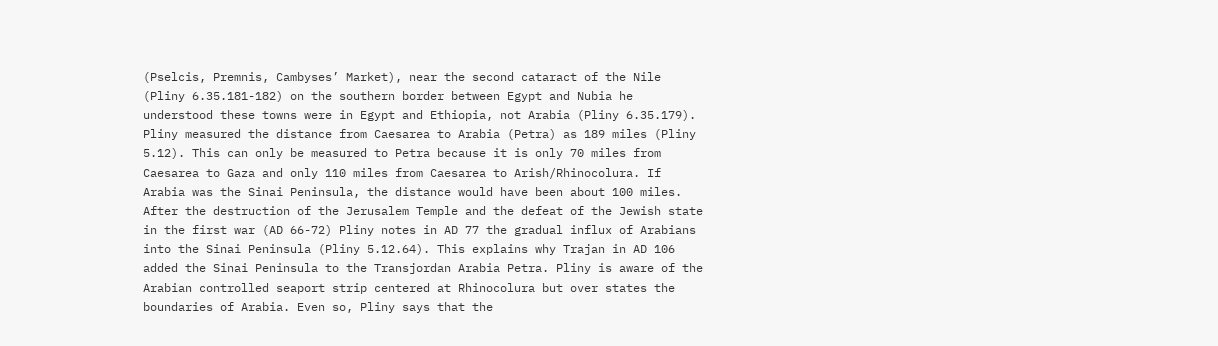(Pselcis, Premnis, Cambyses’ Market), near the second cataract of the Nile (Pliny 6.35.181-182) on the southern border between Egypt and Nubia he understood these towns were in Egypt and Ethiopia, not Arabia (Pliny 6.35.179). Pliny measured the distance from Caesarea to Arabia (Petra) as 189 miles (Pliny 5.12). This can only be measured to Petra because it is only 70 miles from Caesarea to Gaza and only 110 miles from Caesarea to Arish/Rhinocolura. If Arabia was the Sinai Peninsula, the distance would have been about 100 miles. After the destruction of the Jerusalem Temple and the defeat of the Jewish state in the first war (AD 66-72) Pliny notes in AD 77 the gradual influx of Arabians into the Sinai Peninsula (Pliny 5.12.64). This explains why Trajan in AD 106 added the Sinai Peninsula to the Transjordan Arabia Petra. Pliny is aware of the Arabian controlled seaport strip centered at Rhinocolura but over states the boundaries of Arabia. Even so, Pliny says that the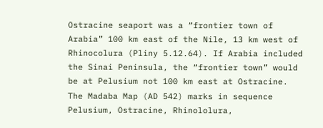Ostracine seaport was a “frontier town of Arabia” 100 km east of the Nile, 13 km west of Rhinocolura (Pliny 5.12.64). If Arabia included the Sinai Peninsula, the “frontier town” would be at Pelusium not 100 km east at Ostracine. The Madaba Map (AD 542) marks in sequence Pelusium, Ostracine, Rhinololura,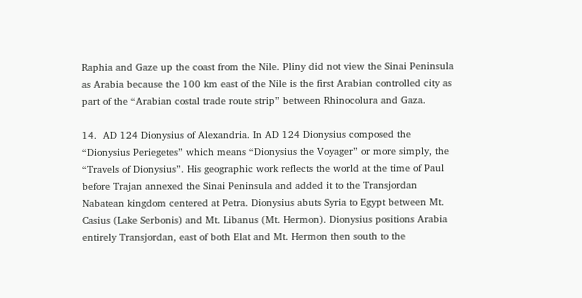Raphia and Gaze up the coast from the Nile. Pliny did not view the Sinai Peninsula as Arabia because the 100 km east of the Nile is the first Arabian controlled city as part of the “Arabian costal trade route strip” between Rhinocolura and Gaza.

14.  AD 124 Dionysius of Alexandria. In AD 124 Dionysius composed the “Dionysius Periegetes” which means “Dionysius the Voyager” or more simply, the “Travels of Dionysius”. His geographic work reflects the world at the time of Paul before Trajan annexed the Sinai Peninsula and added it to the Transjordan Nabatean kingdom centered at Petra. Dionysius abuts Syria to Egypt between Mt. Casius (Lake Serbonis) and Mt. Libanus (Mt. Hermon). Dionysius positions Arabia entirely Transjordan, east of both Elat and Mt. Hermon then south to the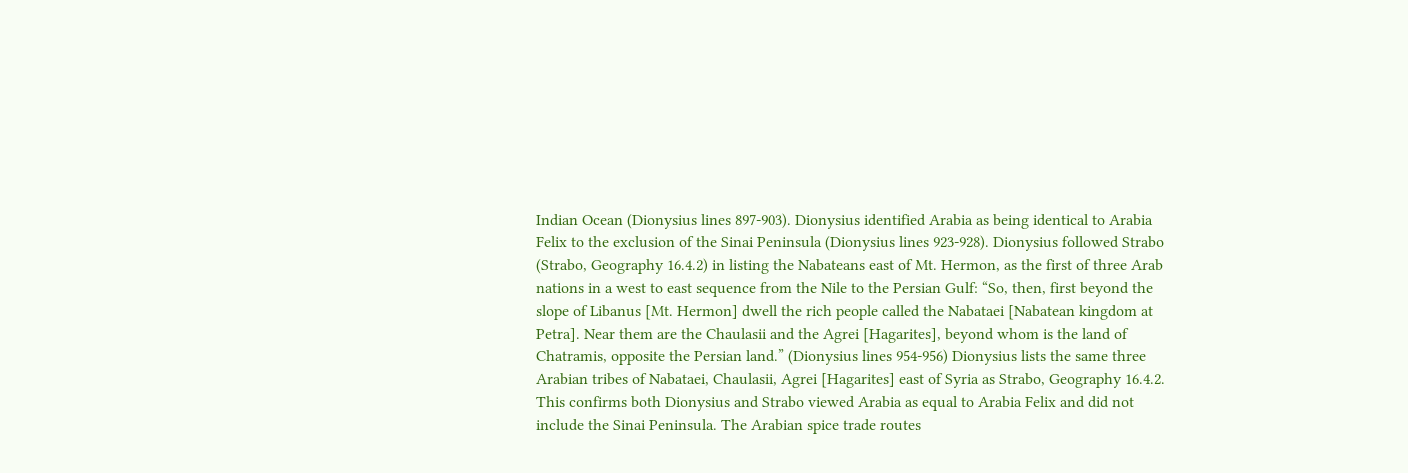Indian Ocean (Dionysius lines 897-903). Dionysius identified Arabia as being identical to Arabia Felix to the exclusion of the Sinai Peninsula (Dionysius lines 923-928). Dionysius followed Strabo (Strabo, Geography 16.4.2) in listing the Nabateans east of Mt. Hermon, as the first of three Arab nations in a west to east sequence from the Nile to the Persian Gulf: “So, then, first beyond the slope of Libanus [Mt. Hermon] dwell the rich people called the Nabataei [Nabatean kingdom at Petra]. Near them are the Chaulasii and the Agrei [Hagarites], beyond whom is the land of Chatramis, opposite the Persian land.” (Dionysius lines 954-956) Dionysius lists the same three Arabian tribes of Nabataei, Chaulasii, Agrei [Hagarites] east of Syria as Strabo, Geography 16.4.2. This confirms both Dionysius and Strabo viewed Arabia as equal to Arabia Felix and did not include the Sinai Peninsula. The Arabian spice trade routes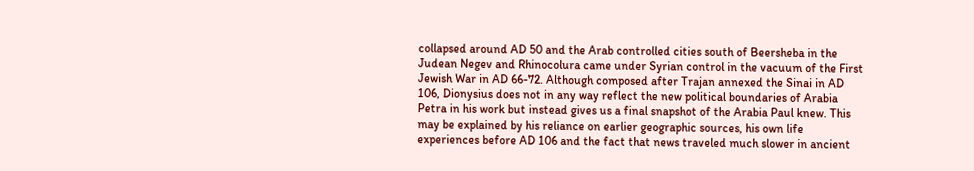collapsed around AD 50 and the Arab controlled cities south of Beersheba in the Judean Negev and Rhinocolura came under Syrian control in the vacuum of the First Jewish War in AD 66-72. Although composed after Trajan annexed the Sinai in AD 106, Dionysius does not in any way reflect the new political boundaries of Arabia Petra in his work but instead gives us a final snapshot of the Arabia Paul knew. This may be explained by his reliance on earlier geographic sources, his own life experiences before AD 106 and the fact that news traveled much slower in ancient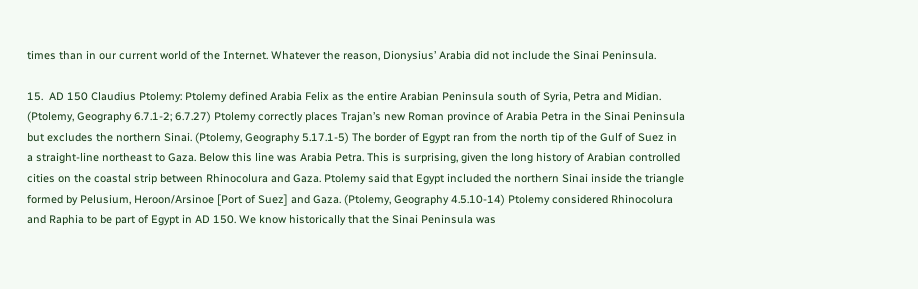times than in our current world of the Internet. Whatever the reason, Dionysius’ Arabia did not include the Sinai Peninsula.

15.  AD 150 Claudius Ptolemy: Ptolemy defined Arabia Felix as the entire Arabian Peninsula south of Syria, Petra and Midian. (Ptolemy, Geography 6.7.1-2; 6.7.27) Ptolemy correctly places Trajan’s new Roman province of Arabia Petra in the Sinai Peninsula but excludes the northern Sinai. (Ptolemy, Geography 5.17.1-5) The border of Egypt ran from the north tip of the Gulf of Suez in a straight-line northeast to Gaza. Below this line was Arabia Petra. This is surprising, given the long history of Arabian controlled cities on the coastal strip between Rhinocolura and Gaza. Ptolemy said that Egypt included the northern Sinai inside the triangle formed by Pelusium, Heroon/Arsinoe [Port of Suez] and Gaza. (Ptolemy, Geography 4.5.10-14) Ptolemy considered Rhinocolura and Raphia to be part of Egypt in AD 150. We know historically that the Sinai Peninsula was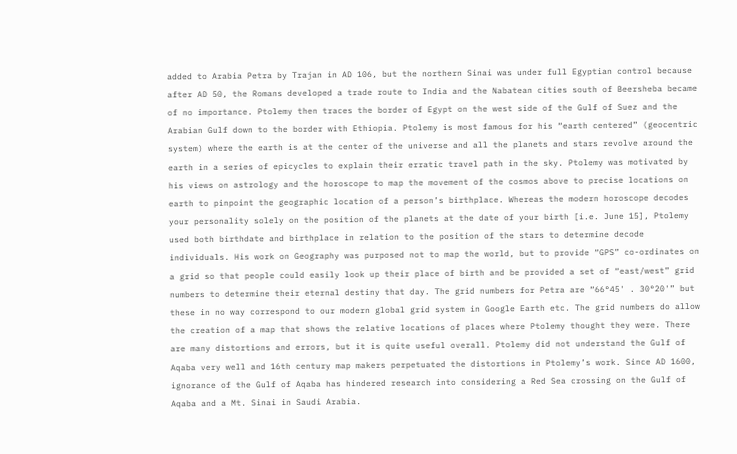added to Arabia Petra by Trajan in AD 106, but the northern Sinai was under full Egyptian control because after AD 50, the Romans developed a trade route to India and the Nabatean cities south of Beersheba became of no importance. Ptolemy then traces the border of Egypt on the west side of the Gulf of Suez and the Arabian Gulf down to the border with Ethiopia. Ptolemy is most famous for his “earth centered” (geocentric system) where the earth is at the center of the universe and all the planets and stars revolve around the earth in a series of epicycles to explain their erratic travel path in the sky. Ptolemy was motivated by his views on astrology and the horoscope to map the movement of the cosmos above to precise locations on earth to pinpoint the geographic location of a person’s birthplace. Whereas the modern horoscope decodes your personality solely on the position of the planets at the date of your birth [i.e. June 15], Ptolemy used both birthdate and birthplace in relation to the position of the stars to determine decode individuals. His work on Geography was purposed not to map the world, but to provide “GPS” co-ordinates on a grid so that people could easily look up their place of birth and be provided a set of “east/west” grid numbers to determine their eternal destiny that day. The grid numbers for Petra are “66°45' . 30°20'” but these in no way correspond to our modern global grid system in Google Earth etc. The grid numbers do allow the creation of a map that shows the relative locations of places where Ptolemy thought they were. There are many distortions and errors, but it is quite useful overall. Ptolemy did not understand the Gulf of Aqaba very well and 16th century map makers perpetuated the distortions in Ptolemy’s work. Since AD 1600, ignorance of the Gulf of Aqaba has hindered research into considering a Red Sea crossing on the Gulf of Aqaba and a Mt. Sinai in Saudi Arabia.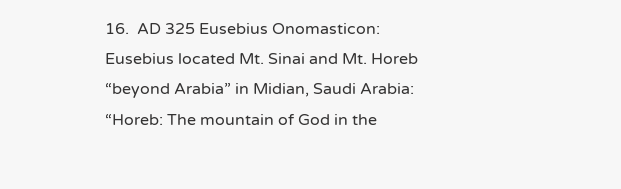16.  AD 325 Eusebius Onomasticon:
Eusebius located Mt. Sinai and Mt. Horeb “beyond Arabia” in Midian, Saudi Arabia: “Horeb: The mountain of God in the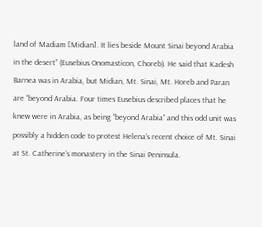land of Madiam [Midian]. It lies beside Mount Sinai beyond Arabia in the desert” (Eusebius Onomasticon, Choreb). He said that Kadesh Barnea was in Arabia, but Midian, Mt. Sinai, Mt. Horeb and Paran are “beyond Arabia. Four times Eusebius described places that he knew were in Arabia, as being “beyond Arabia” and this odd unit was possibly a hidden code to protest Helena’s recent choice of Mt. Sinai at St. Catherine’s monastery in the Sinai Peninsula.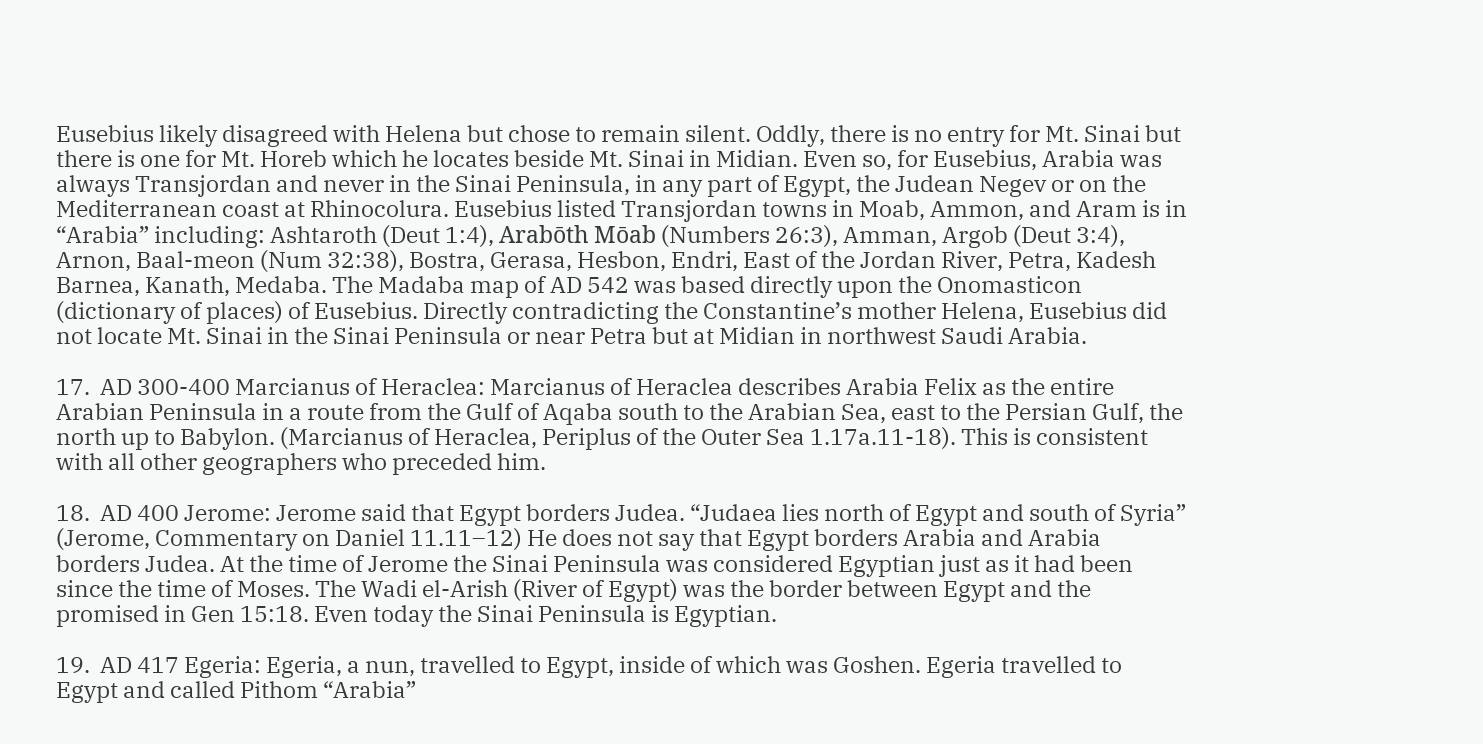Eusebius likely disagreed with Helena but chose to remain silent. Oddly, there is no entry for Mt. Sinai but there is one for Mt. Horeb which he locates beside Mt. Sinai in Midian. Even so, for Eusebius, Arabia was always Transjordan and never in the Sinai Peninsula, in any part of Egypt, the Judean Negev or on the Mediterranean coast at Rhinocolura. Eusebius listed Transjordan towns in Moab, Ammon, and Aram is in “Arabia” including: Ashtaroth (Deut 1:4), Arabōth Mōab (Numbers 26:3), Amman, Argob (Deut 3:4), Arnon, Baal-meon (Num 32:38), Bostra, Gerasa, Hesbon, Endri, East of the Jordan River, Petra, Kadesh Barnea, Kanath, Medaba. The Madaba map of AD 542 was based directly upon the Onomasticon (dictionary of places) of Eusebius. Directly contradicting the Constantine’s mother Helena, Eusebius did not locate Mt. Sinai in the Sinai Peninsula or near Petra but at Midian in northwest Saudi Arabia.

17.  AD 300-400 Marcianus of Heraclea: Marcianus of Heraclea describes Arabia Felix as the entire Arabian Peninsula in a route from the Gulf of Aqaba south to the Arabian Sea, east to the Persian Gulf, the north up to Babylon. (Marcianus of Heraclea, Periplus of the Outer Sea 1.17a.11-18). This is consistent with all other geographers who preceded him.

18.  AD 400 Jerome: Jerome said that Egypt borders Judea. “Judaea lies north of Egypt and south of Syria” (Jerome, Commentary on Daniel 11.11–12) He does not say that Egypt borders Arabia and Arabia borders Judea. At the time of Jerome the Sinai Peninsula was considered Egyptian just as it had been since the time of Moses. The Wadi el-Arish (River of Egypt) was the border between Egypt and the promised in Gen 15:18. Even today the Sinai Peninsula is Egyptian.

19.  AD 417 Egeria: Egeria, a nun, travelled to Egypt, inside of which was Goshen. Egeria travelled to Egypt and called Pithom “Arabia”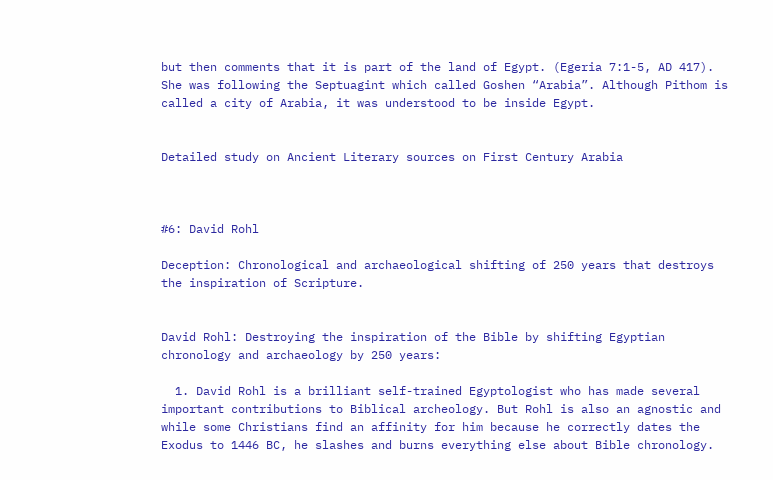but then comments that it is part of the land of Egypt. (Egeria 7:1-5, AD 417). She was following the Septuagint which called Goshen “Arabia”. Although Pithom is called a city of Arabia, it was understood to be inside Egypt.


Detailed study on Ancient Literary sources on First Century Arabia



#6: David Rohl

Deception: Chronological and archaeological shifting of 250 years that destroys the inspiration of Scripture.


David Rohl: Destroying the inspiration of the Bible by shifting Egyptian chronology and archaeology by 250 years:

  1. David Rohl is a brilliant self-trained Egyptologist who has made several important contributions to Biblical archeology. But Rohl is also an agnostic and while some Christians find an affinity for him because he correctly dates the Exodus to 1446 BC, he slashes and burns everything else about Bible chronology.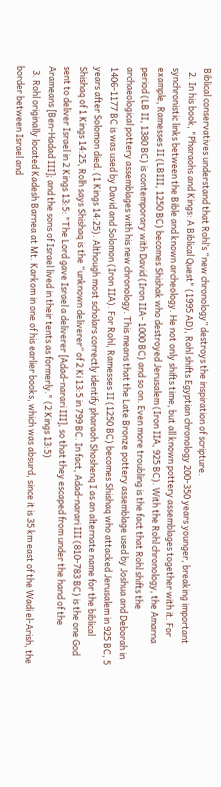Biblical conservatives understand that Rohl’s “new chronology” destroys the inspiration of scripture.
  2. In his book, "Pharaohs and Kings: A Biblical Quest" (1995 AD), Rohl shifts Egyptian chronology 200-350 years younger, breaking important synchronistic links between the Bible and known archeology. He not only shifts time, but all known pottery assemblages together with it. For example, Ramesses II (LBIII, 1250 BC) becomes Shishak who destroyed Jerusalem (Iron IIA, 925 BC). With the Rohl chronology, the Amarna period (LB II, 1380 BC) is contemporary with David (Iron IIA- 1000 BC) and so on. Even more troubling is the fact that Rohl shifts the archaeological pottery assemblages with his new chronology. This means that the Late Bronze pottery assemblage used by Joshua and Deborah in 1406-1177 BC is was used by David and Solomon (Iron IIA). For Rohl, Ramesses II (1250 BC) becomes Shishaq who attacked Jerusalem in 925 BC, 5 years after Solomon died. (1 Kings 14:25). Although most scholars correctly identify pharaoh Shoshenq I as an alternate name for the biblical Shishaq of 1 Kings 14:25, Rolh says Shishaq is the “unknown deliverer” of 2 Ki 13:5 in 799 BC. In fact, Adad-narari III (810-783 BC) is the one God sent to deliver Israel in 2 Kings 13:5: "The Lord gave Israel a deliverer [Adad-narari III], so that they escaped from under the hand of the Arameans [Ben-Hadad III]; and the sons of Israel lived in their tents as formerly." (2 Kings 13:5)
  3. Rohl originally located Kadesh Barnea at Mt. Karkom in one of his earlier books, which was absurd, since it is 35 km east of the Wadi el-Arish, the border between Israel and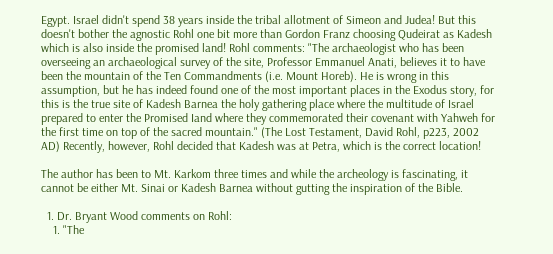Egypt. Israel didn't spend 38 years inside the tribal allotment of Simeon and Judea! But this doesn't bother the agnostic Rohl one bit more than Gordon Franz choosing Qudeirat as Kadesh which is also inside the promised land! Rohl comments: "The archaeologist who has been overseeing an archaeological survey of the site, Professor Emmanuel Anati, believes it to have been the mountain of the Ten Commandments (i.e. Mount Horeb). He is wrong in this assumption, but he has indeed found one of the most important places in the Exodus story, for this is the true site of Kadesh Barnea the holy gathering place where the multitude of Israel prepared to enter the Promised Iand where they commemorated their covenant with Yahweh for the first time on top of the sacred mountain." (The Lost Testament, David Rohl, p223, 2002 AD) Recently, however, Rohl decided that Kadesh was at Petra, which is the correct location!

The author has been to Mt. Karkom three times and while the archeology is fascinating, it cannot be either Mt. Sinai or Kadesh Barnea without gutting the inspiration of the Bible.

  1. Dr. Bryant Wood comments on Rohl:
    1. "The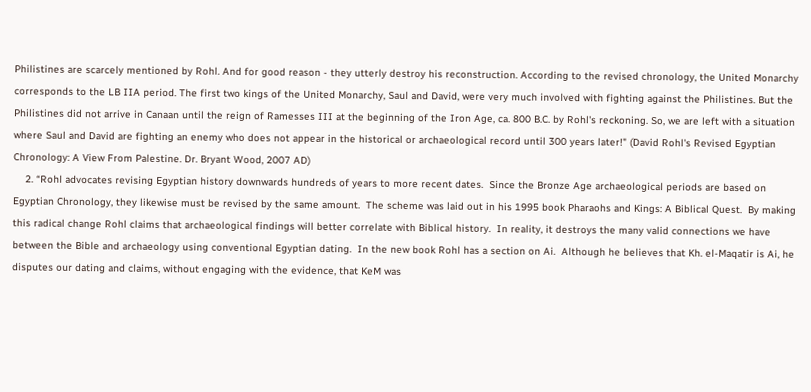Philistines are scarcely mentioned by Rohl. And for good reason - they utterly destroy his reconstruction. According to the revised chronology, the United Monarchy corresponds to the LB IIA period. The first two kings of the United Monarchy, Saul and David, were very much involved with fighting against the Philistines. But the Philistines did not arrive in Canaan until the reign of Ramesses III at the beginning of the Iron Age, ca. 800 B.C. by Rohl's reckoning. So, we are left with a situation where Saul and David are fighting an enemy who does not appear in the historical or archaeological record until 300 years later!" (David Rohl's Revised Egyptian Chronology: A View From Palestine. Dr. Bryant Wood, 2007 AD)
    2. “Rohl advocates revising Egyptian history downwards hundreds of years to more recent dates.  Since the Bronze Age archaeological periods are based on Egyptian Chronology, they likewise must be revised by the same amount.  The scheme was laid out in his 1995 book Pharaohs and Kings: A Biblical Quest.  By making this radical change Rohl claims that archaeological findings will better correlate with Biblical history.  In reality, it destroys the many valid connections we have between the Bible and archaeology using conventional Egyptian dating.  In the new book Rohl has a section on Ai.  Although he believes that Kh. el-Maqatir is Ai, he disputes our dating and claims, without engaging with the evidence, that KeM was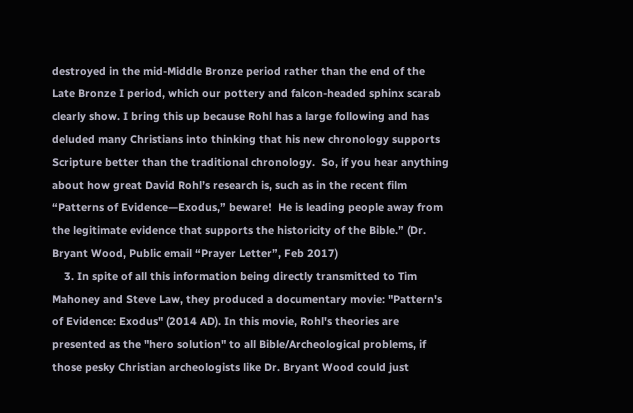destroyed in the mid-Middle Bronze period rather than the end of the Late Bronze I period, which our pottery and falcon-headed sphinx scarab clearly show. I bring this up because Rohl has a large following and has deluded many Christians into thinking that his new chronology supports Scripture better than the traditional chronology.  So, if you hear anything about how great David Rohl’s research is, such as in the recent film “Patterns of Evidence—Exodus,” beware!  He is leading people away from the legitimate evidence that supports the historicity of the Bible.” (Dr. Bryant Wood, Public email “Prayer Letter”, Feb 2017)
    3. In spite of all this information being directly transmitted to Tim Mahoney and Steve Law, they produced a documentary movie: "Pattern's of Evidence: Exodus" (2014 AD). In this movie, Rohl's theories are presented as the "hero solution" to all Bible/Archeological problems, if those pesky Christian archeologists like Dr. Bryant Wood could just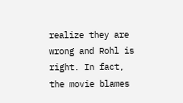realize they are wrong and Rohl is right. In fact, the movie blames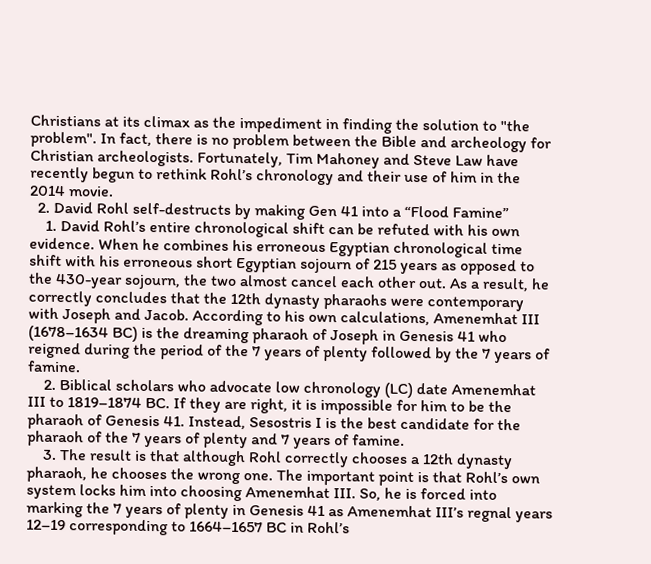Christians at its climax as the impediment in finding the solution to "the problem". In fact, there is no problem between the Bible and archeology for Christian archeologists. Fortunately, Tim Mahoney and Steve Law have recently begun to rethink Rohl’s chronology and their use of him in the 2014 movie.
  2. David Rohl self-destructs by making Gen 41 into a “Flood Famine”
    1. David Rohl’s entire chronological shift can be refuted with his own evidence. When he combines his erroneous Egyptian chronological time shift with his erroneous short Egyptian sojourn of 215 years as opposed to the 430-year sojourn, the two almost cancel each other out. As a result, he correctly concludes that the 12th dynasty pharaohs were contemporary with Joseph and Jacob. According to his own calculations, Amenemhat III (1678–1634 BC) is the dreaming pharaoh of Joseph in Genesis 41 who reigned during the period of the 7 years of plenty followed by the 7 years of famine.
    2. Biblical scholars who advocate low chronology (LC) date Amenemhat III to 1819–1874 BC. If they are right, it is impossible for him to be the pharaoh of Genesis 41. Instead, Sesostris I is the best candidate for the pharaoh of the 7 years of plenty and 7 years of famine.
    3. The result is that although Rohl correctly chooses a 12th dynasty pharaoh, he chooses the wrong one. The important point is that Rohl’s own system locks him into choosing Amenemhat III. So, he is forced into marking the 7 years of plenty in Genesis 41 as Amenemhat III’s regnal years 12–19 corresponding to 1664–1657 BC in Rohl’s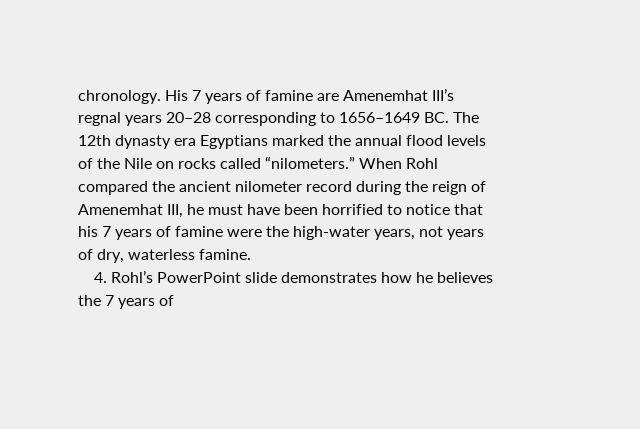chronology. His 7 years of famine are Amenemhat III’s regnal years 20–28 corresponding to 1656–1649 BC. The 12th dynasty era Egyptians marked the annual flood levels of the Nile on rocks called “nilometers.” When Rohl compared the ancient nilometer record during the reign of Amenemhat III, he must have been horrified to notice that his 7 years of famine were the high-water years, not years of dry, waterless famine.
    4. Rohl’s PowerPoint slide demonstrates how he believes the 7 years of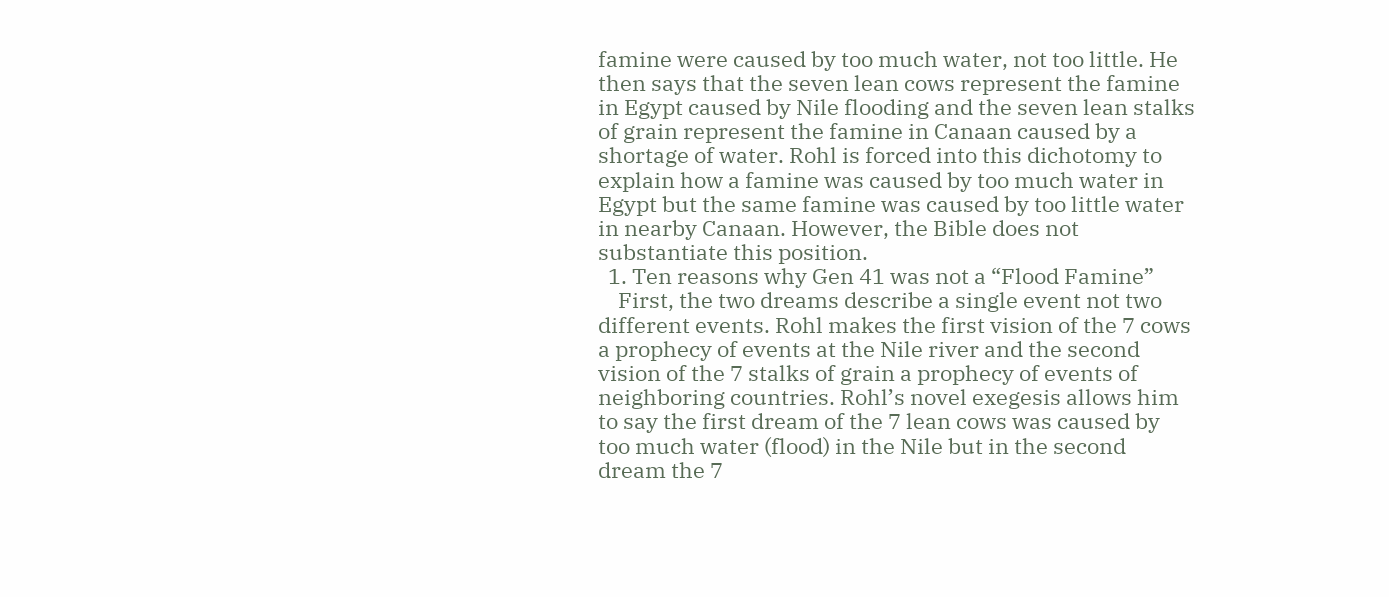famine were caused by too much water, not too little. He then says that the seven lean cows represent the famine in Egypt caused by Nile flooding and the seven lean stalks of grain represent the famine in Canaan caused by a shortage of water. Rohl is forced into this dichotomy to explain how a famine was caused by too much water in Egypt but the same famine was caused by too little water in nearby Canaan. However, the Bible does not substantiate this position.
  1. Ten reasons why Gen 41 was not a “Flood Famine”
    First, the two dreams describe a single event not two different events. Rohl makes the first vision of the 7 cows a prophecy of events at the Nile river and the second vision of the 7 stalks of grain a prophecy of events of neighboring countries. Rohl’s novel exegesis allows him to say the first dream of the 7 lean cows was caused by too much water (flood) in the Nile but in the second dream the 7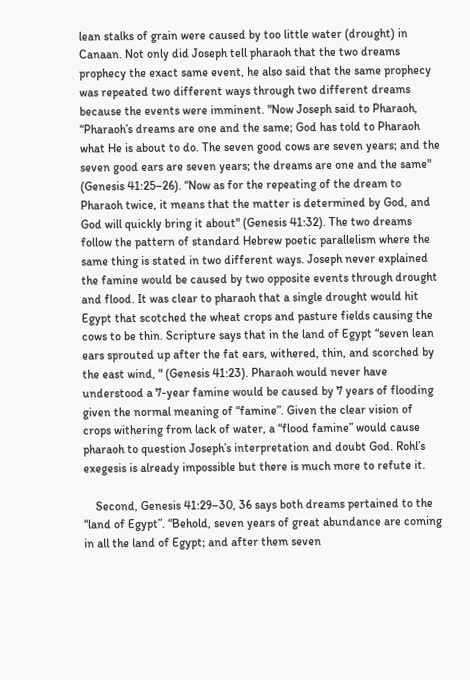lean stalks of grain were caused by too little water (drought) in Canaan. Not only did Joseph tell pharaoh that the two dreams prophecy the exact same event, he also said that the same prophecy was repeated two different ways through two different dreams because the events were imminent. "Now Joseph said to Pharaoh, “Pharaoh’s dreams are one and the same; God has told to Pharaoh what He is about to do. The seven good cows are seven years; and the seven good ears are seven years; the dreams are one and the same" (Genesis 41:25–26). “Now as for the repeating of the dream to Pharaoh twice, it means that the matter is determined by God, and God will quickly bring it about" (Genesis 41:32). The two dreams follow the pattern of standard Hebrew poetic parallelism where the same thing is stated in two different ways. Joseph never explained the famine would be caused by two opposite events through drought and flood. It was clear to pharaoh that a single drought would hit Egypt that scotched the wheat crops and pasture fields causing the cows to be thin. Scripture says that in the land of Egypt “seven lean ears sprouted up after the fat ears, withered, thin, and scorched by the east wind, " (Genesis 41:23). Pharaoh would never have understood a 7-year famine would be caused by 7 years of flooding given the normal meaning of “famine”. Given the clear vision of crops withering from lack of water, a “flood famine” would cause pharaoh to question Joseph’s interpretation and doubt God. Rohl’s exegesis is already impossible but there is much more to refute it.

    Second, Genesis 41:29–30, 36 says both dreams pertained to the “land of Egypt”. “Behold, seven years of great abundance are coming in all the land of Egypt; and after them seven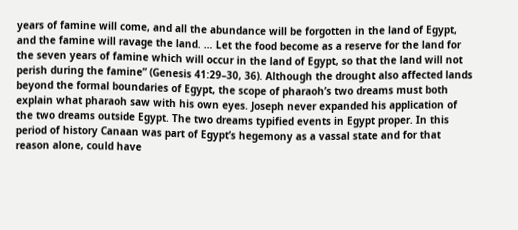years of famine will come, and all the abundance will be forgotten in the land of Egypt, and the famine will ravage the land. … Let the food become as a reserve for the land for the seven years of famine which will occur in the land of Egypt, so that the land will not perish during the famine” (Genesis 41:29–30, 36). Although the drought also affected lands beyond the formal boundaries of Egypt, the scope of pharaoh’s two dreams must both explain what pharaoh saw with his own eyes. Joseph never expanded his application of the two dreams outside Egypt. The two dreams typified events in Egypt proper. In this period of history Canaan was part of Egypt’s hegemony as a vassal state and for that reason alone, could have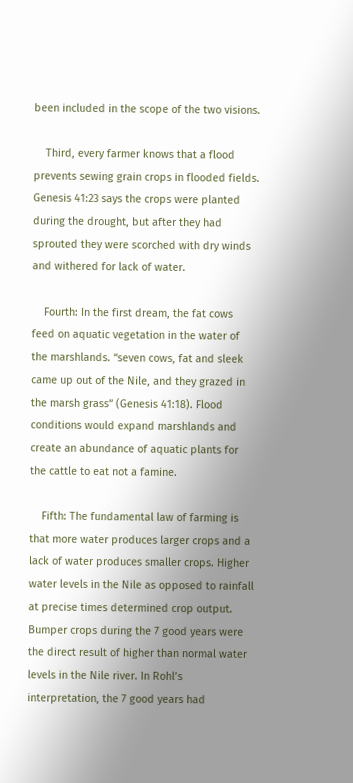been included in the scope of the two visions.

    Third, every farmer knows that a flood prevents sewing grain crops in flooded fields. Genesis 41:23 says the crops were planted during the drought, but after they had sprouted they were scorched with dry winds and withered for lack of water.

    Fourth: In the first dream, the fat cows feed on aquatic vegetation in the water of the marshlands. “seven cows, fat and sleek came up out of the Nile, and they grazed in the marsh grass” (Genesis 41:18). Flood conditions would expand marshlands and create an abundance of aquatic plants for the cattle to eat not a famine.

    Fifth: The fundamental law of farming is that more water produces larger crops and a lack of water produces smaller crops. Higher water levels in the Nile as opposed to rainfall at precise times determined crop output. Bumper crops during the 7 good years were the direct result of higher than normal water levels in the Nile river. In Rohl’s interpretation, the 7 good years had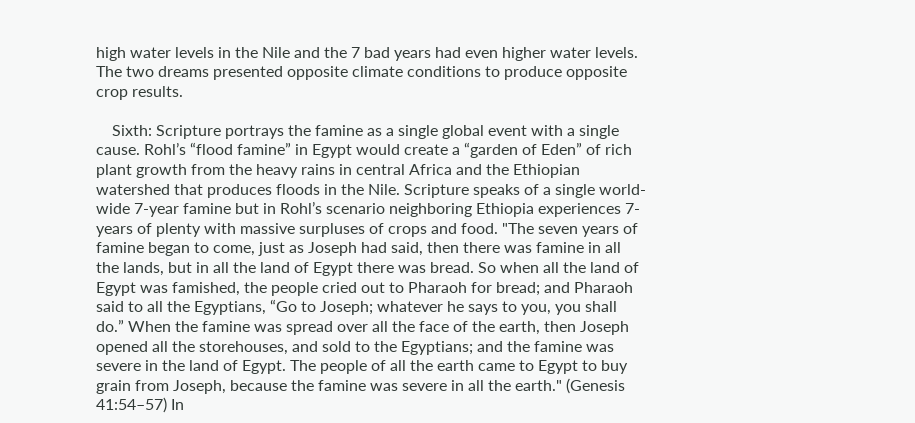high water levels in the Nile and the 7 bad years had even higher water levels. The two dreams presented opposite climate conditions to produce opposite crop results.

    Sixth: Scripture portrays the famine as a single global event with a single cause. Rohl’s “flood famine” in Egypt would create a “garden of Eden” of rich plant growth from the heavy rains in central Africa and the Ethiopian watershed that produces floods in the Nile. Scripture speaks of a single world-wide 7-year famine but in Rohl’s scenario neighboring Ethiopia experiences 7-years of plenty with massive surpluses of crops and food. "The seven years of famine began to come, just as Joseph had said, then there was famine in all the lands, but in all the land of Egypt there was bread. So when all the land of Egypt was famished, the people cried out to Pharaoh for bread; and Pharaoh said to all the Egyptians, “Go to Joseph; whatever he says to you, you shall do.” When the famine was spread over all the face of the earth, then Joseph opened all the storehouses, and sold to the Egyptians; and the famine was severe in the land of Egypt. The people of all the earth came to Egypt to buy grain from Joseph, because the famine was severe in all the earth." (Genesis 41:54–57) In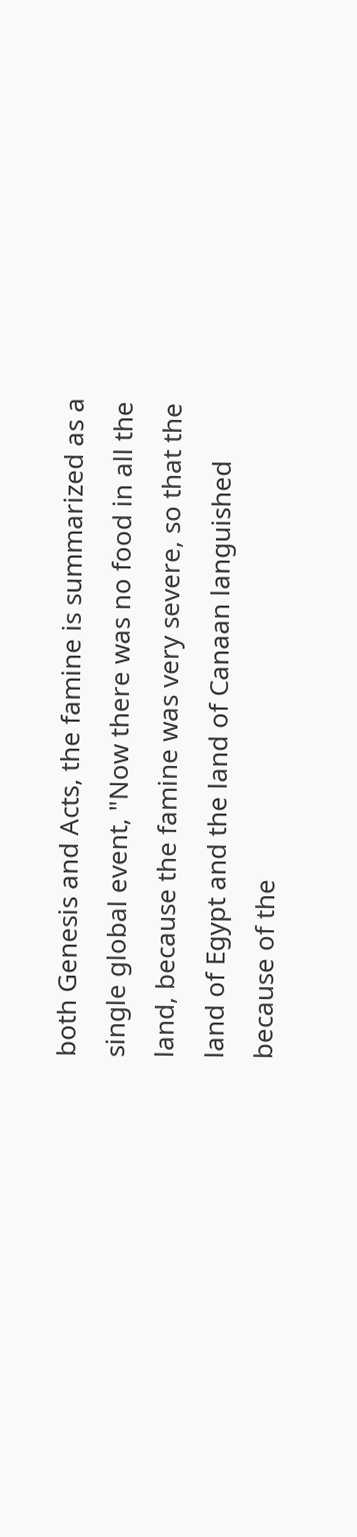both Genesis and Acts, the famine is summarized as a single global event, "Now there was no food in all the land, because the famine was very severe, so that the land of Egypt and the land of Canaan languished because of the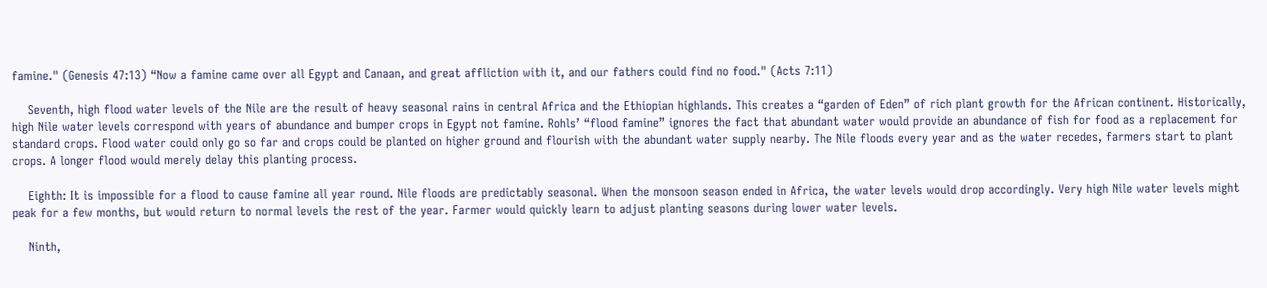famine." (Genesis 47:13) “Now a famine came over all Egypt and Canaan, and great affliction with it, and our fathers could find no food." (Acts 7:11)

    Seventh, high flood water levels of the Nile are the result of heavy seasonal rains in central Africa and the Ethiopian highlands. This creates a “garden of Eden” of rich plant growth for the African continent. Historically, high Nile water levels correspond with years of abundance and bumper crops in Egypt not famine. Rohls’ “flood famine” ignores the fact that abundant water would provide an abundance of fish for food as a replacement for standard crops. Flood water could only go so far and crops could be planted on higher ground and flourish with the abundant water supply nearby. The Nile floods every year and as the water recedes, farmers start to plant crops. A longer flood would merely delay this planting process.

    Eighth: It is impossible for a flood to cause famine all year round. Nile floods are predictably seasonal. When the monsoon season ended in Africa, the water levels would drop accordingly. Very high Nile water levels might peak for a few months, but would return to normal levels the rest of the year. Farmer would quickly learn to adjust planting seasons during lower water levels.

    Ninth,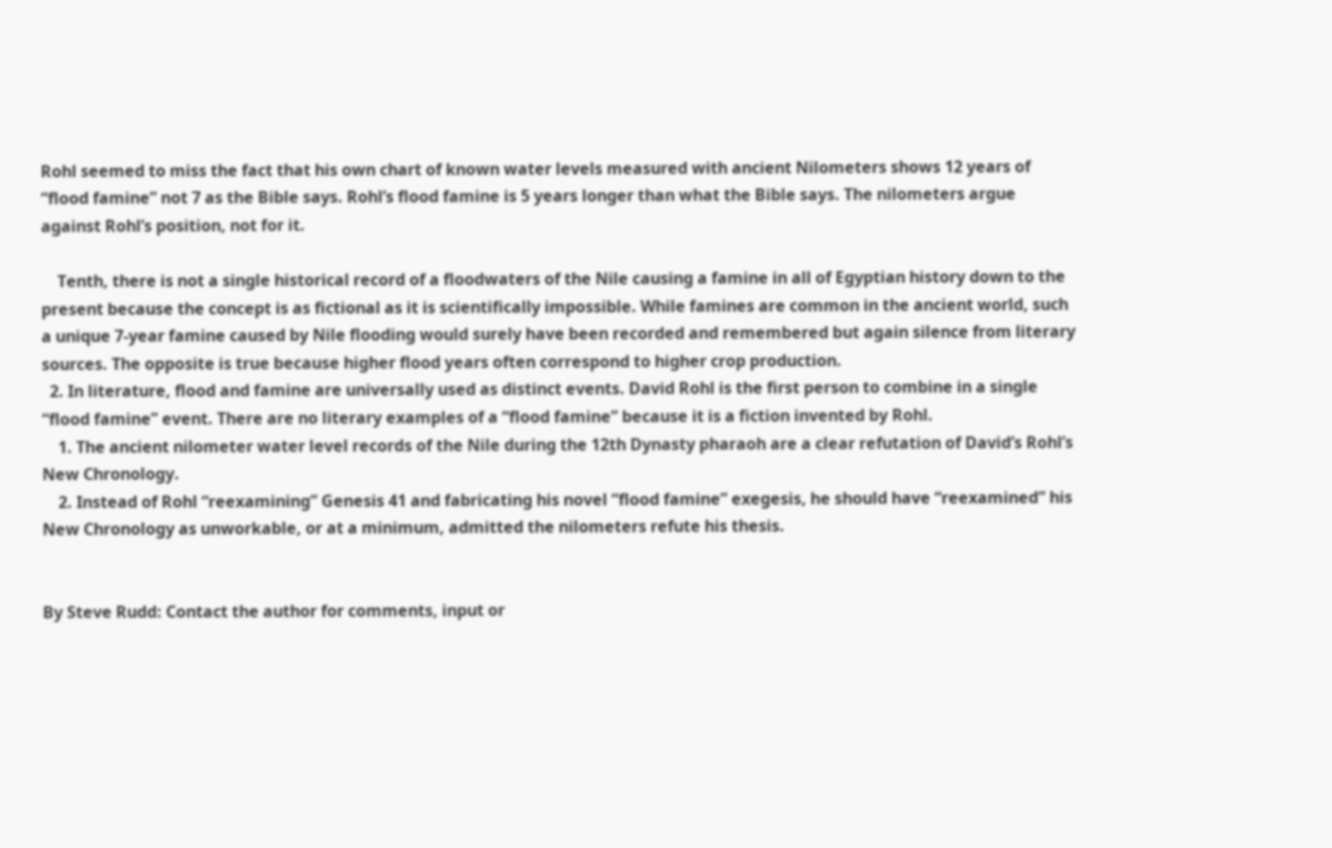Rohl seemed to miss the fact that his own chart of known water levels measured with ancient Nilometers shows 12 years of “flood famine” not 7 as the Bible says. Rohl’s flood famine is 5 years longer than what the Bible says. The nilometers argue against Rohl’s position, not for it.

    Tenth, there is not a single historical record of a floodwaters of the Nile causing a famine in all of Egyptian history down to the present because the concept is as fictional as it is scientifically impossible. While famines are common in the ancient world, such a unique 7-year famine caused by Nile flooding would surely have been recorded and remembered but again silence from literary sources. The opposite is true because higher flood years often correspond to higher crop production.
  2. In literature, flood and famine are universally used as distinct events. David Rohl is the first person to combine in a single “flood famine” event. There are no literary examples of a “flood famine” because it is a fiction invented by Rohl.
    1. The ancient nilometer water level records of the Nile during the 12th Dynasty pharaoh are a clear refutation of David’s Rohl’s New Chronology.
    2. Instead of Rohl “reexamining” Genesis 41 and fabricating his novel “flood famine” exegesis, he should have “reexamined” his New Chronology as unworkable, or at a minimum, admitted the nilometers refute his thesis.


By Steve Rudd: Contact the author for comments, input or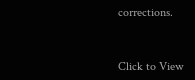corrections.


Click to View